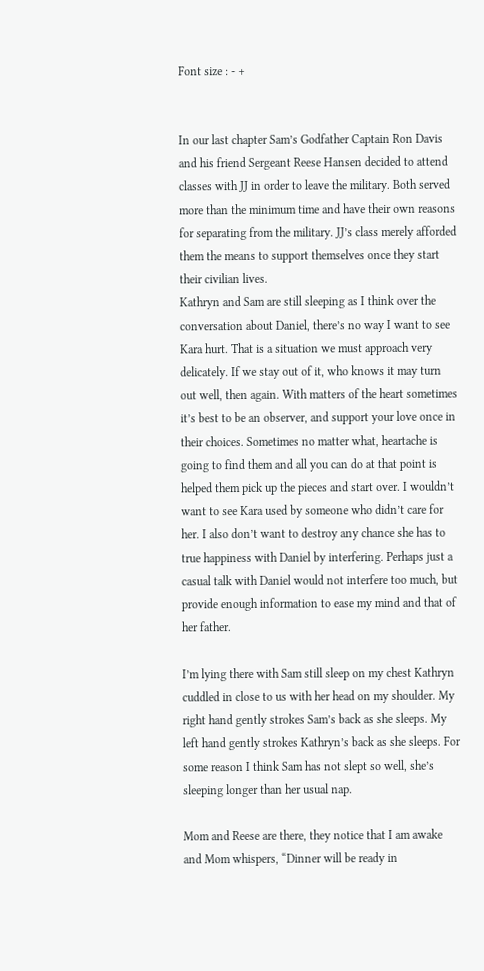Font size : - +


In our last chapter Sam’s Godfather Captain Ron Davis and his friend Sergeant Reese Hansen decided to attend classes with JJ in order to leave the military. Both served more than the minimum time and have their own reasons for separating from the military. JJ’s class merely afforded them the means to support themselves once they start their civilian lives.
Kathryn and Sam are still sleeping as I think over the conversation about Daniel, there’s no way I want to see Kara hurt. That is a situation we must approach very delicately. If we stay out of it, who knows it may turn out well, then again. With matters of the heart sometimes it’s best to be an observer, and support your love once in their choices. Sometimes no matter what, heartache is going to find them and all you can do at that point is helped them pick up the pieces and start over. I wouldn’t want to see Kara used by someone who didn’t care for her. I also don’t want to destroy any chance she has to true happiness with Daniel by interfering. Perhaps just a casual talk with Daniel would not interfere too much, but provide enough information to ease my mind and that of her father.

I’m lying there with Sam still sleep on my chest Kathryn cuddled in close to us with her head on my shoulder. My right hand gently strokes Sam’s back as she sleeps. My left hand gently strokes Kathryn’s back as she sleeps. For some reason I think Sam has not slept so well, she’s sleeping longer than her usual nap.

Mom and Reese are there, they notice that I am awake and Mom whispers, “Dinner will be ready in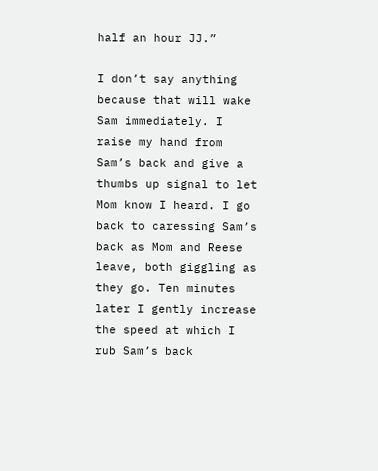half an hour JJ.”

I don’t say anything because that will wake Sam immediately. I raise my hand from Sam’s back and give a thumbs up signal to let Mom know I heard. I go back to caressing Sam’s back as Mom and Reese leave, both giggling as they go. Ten minutes later I gently increase the speed at which I rub Sam’s back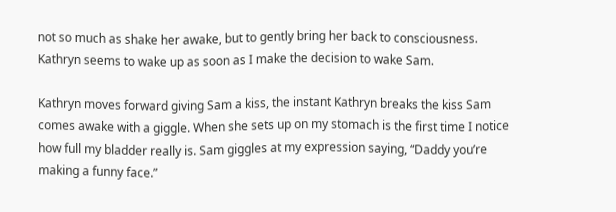not so much as shake her awake, but to gently bring her back to consciousness. Kathryn seems to wake up as soon as I make the decision to wake Sam.

Kathryn moves forward giving Sam a kiss, the instant Kathryn breaks the kiss Sam comes awake with a giggle. When she sets up on my stomach is the first time I notice how full my bladder really is. Sam giggles at my expression saying, “Daddy you’re making a funny face.”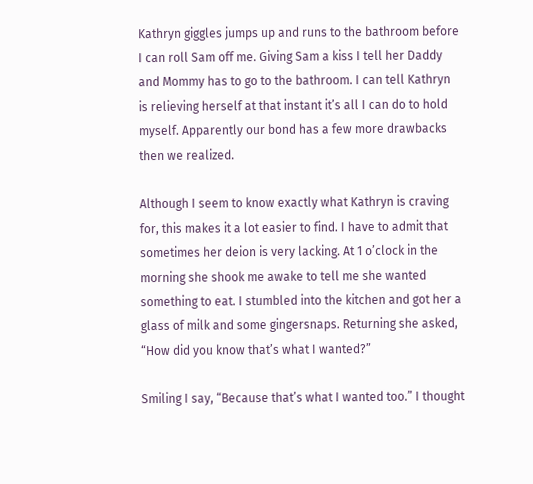Kathryn giggles jumps up and runs to the bathroom before I can roll Sam off me. Giving Sam a kiss I tell her Daddy and Mommy has to go to the bathroom. I can tell Kathryn is relieving herself at that instant it’s all I can do to hold myself. Apparently our bond has a few more drawbacks then we realized.

Although I seem to know exactly what Kathryn is craving for, this makes it a lot easier to find. I have to admit that sometimes her deion is very lacking. At 1 o’clock in the morning she shook me awake to tell me she wanted something to eat. I stumbled into the kitchen and got her a glass of milk and some gingersnaps. Returning she asked, “How did you know that’s what I wanted?”

Smiling I say, “Because that’s what I wanted too.” I thought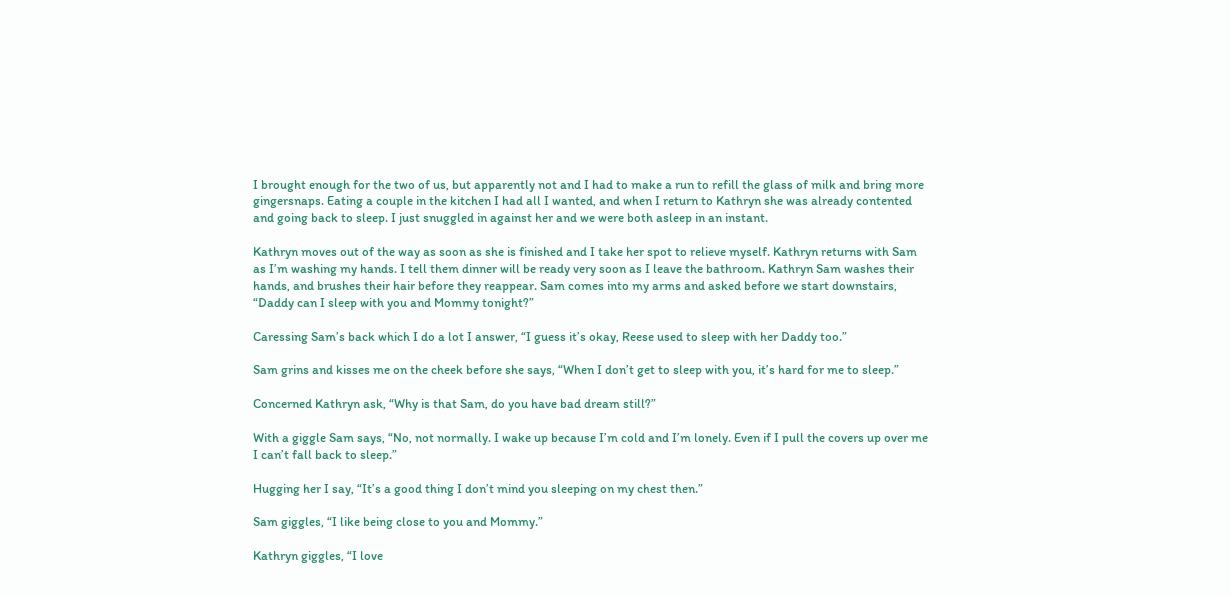I brought enough for the two of us, but apparently not and I had to make a run to refill the glass of milk and bring more gingersnaps. Eating a couple in the kitchen I had all I wanted, and when I return to Kathryn she was already contented and going back to sleep. I just snuggled in against her and we were both asleep in an instant.

Kathryn moves out of the way as soon as she is finished and I take her spot to relieve myself. Kathryn returns with Sam as I’m washing my hands. I tell them dinner will be ready very soon as I leave the bathroom. Kathryn Sam washes their hands, and brushes their hair before they reappear. Sam comes into my arms and asked before we start downstairs, “Daddy can I sleep with you and Mommy tonight?”

Caressing Sam’s back which I do a lot I answer, “I guess it’s okay, Reese used to sleep with her Daddy too.”

Sam grins and kisses me on the cheek before she says, “When I don’t get to sleep with you, it’s hard for me to sleep.”

Concerned Kathryn ask, “Why is that Sam, do you have bad dream still?”

With a giggle Sam says, “No, not normally. I wake up because I’m cold and I’m lonely. Even if I pull the covers up over me I can’t fall back to sleep.”

Hugging her I say, “It’s a good thing I don’t mind you sleeping on my chest then.”

Sam giggles, “I like being close to you and Mommy.”

Kathryn giggles, “I love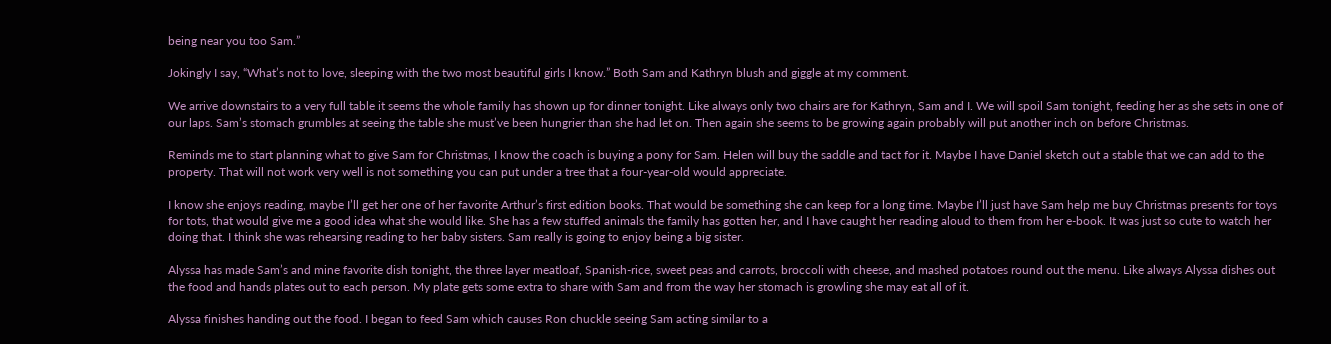being near you too Sam.”

Jokingly I say, “What’s not to love, sleeping with the two most beautiful girls I know.” Both Sam and Kathryn blush and giggle at my comment.

We arrive downstairs to a very full table it seems the whole family has shown up for dinner tonight. Like always only two chairs are for Kathryn, Sam and I. We will spoil Sam tonight, feeding her as she sets in one of our laps. Sam’s stomach grumbles at seeing the table she must’ve been hungrier than she had let on. Then again she seems to be growing again probably will put another inch on before Christmas.

Reminds me to start planning what to give Sam for Christmas, I know the coach is buying a pony for Sam. Helen will buy the saddle and tact for it. Maybe I have Daniel sketch out a stable that we can add to the property. That will not work very well is not something you can put under a tree that a four-year-old would appreciate.

I know she enjoys reading, maybe I’ll get her one of her favorite Arthur’s first edition books. That would be something she can keep for a long time. Maybe I’ll just have Sam help me buy Christmas presents for toys for tots, that would give me a good idea what she would like. She has a few stuffed animals the family has gotten her, and I have caught her reading aloud to them from her e-book. It was just so cute to watch her doing that. I think she was rehearsing reading to her baby sisters. Sam really is going to enjoy being a big sister.

Alyssa has made Sam’s and mine favorite dish tonight, the three layer meatloaf, Spanish-rice, sweet peas and carrots, broccoli with cheese, and mashed potatoes round out the menu. Like always Alyssa dishes out the food and hands plates out to each person. My plate gets some extra to share with Sam and from the way her stomach is growling she may eat all of it.

Alyssa finishes handing out the food. I began to feed Sam which causes Ron chuckle seeing Sam acting similar to a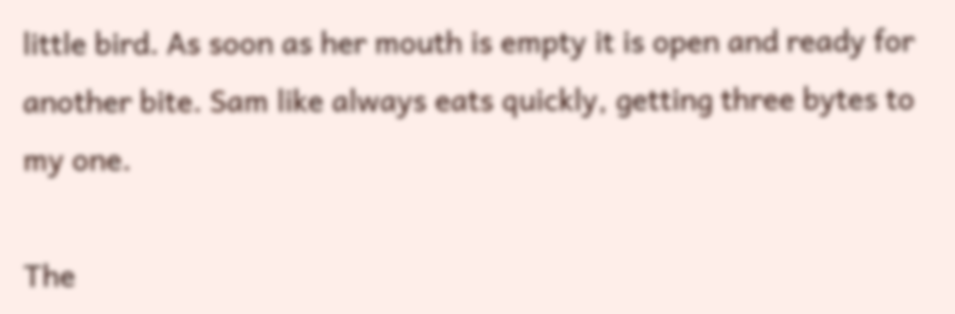little bird. As soon as her mouth is empty it is open and ready for another bite. Sam like always eats quickly, getting three bytes to my one.

The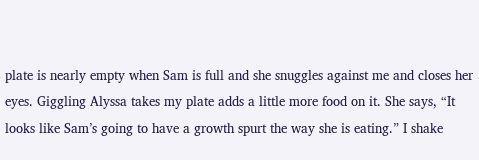plate is nearly empty when Sam is full and she snuggles against me and closes her eyes. Giggling Alyssa takes my plate adds a little more food on it. She says, “It looks like Sam’s going to have a growth spurt the way she is eating.” I shake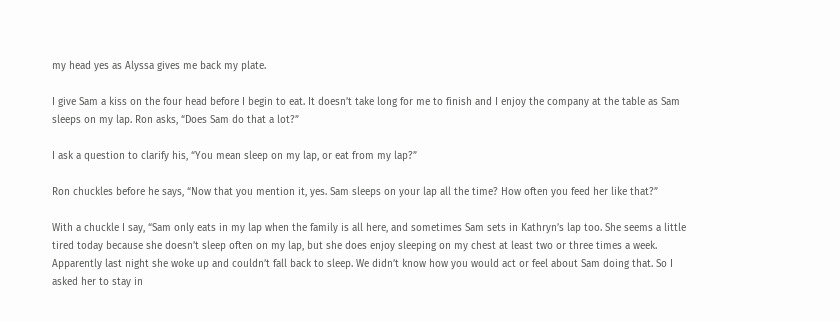my head yes as Alyssa gives me back my plate.

I give Sam a kiss on the four head before I begin to eat. It doesn’t take long for me to finish and I enjoy the company at the table as Sam sleeps on my lap. Ron asks, “Does Sam do that a lot?”

I ask a question to clarify his, “You mean sleep on my lap, or eat from my lap?”

Ron chuckles before he says, “Now that you mention it, yes. Sam sleeps on your lap all the time? How often you feed her like that?”

With a chuckle I say, “Sam only eats in my lap when the family is all here, and sometimes Sam sets in Kathryn’s lap too. She seems a little tired today because she doesn’t sleep often on my lap, but she does enjoy sleeping on my chest at least two or three times a week. Apparently last night she woke up and couldn’t fall back to sleep. We didn’t know how you would act or feel about Sam doing that. So I asked her to stay in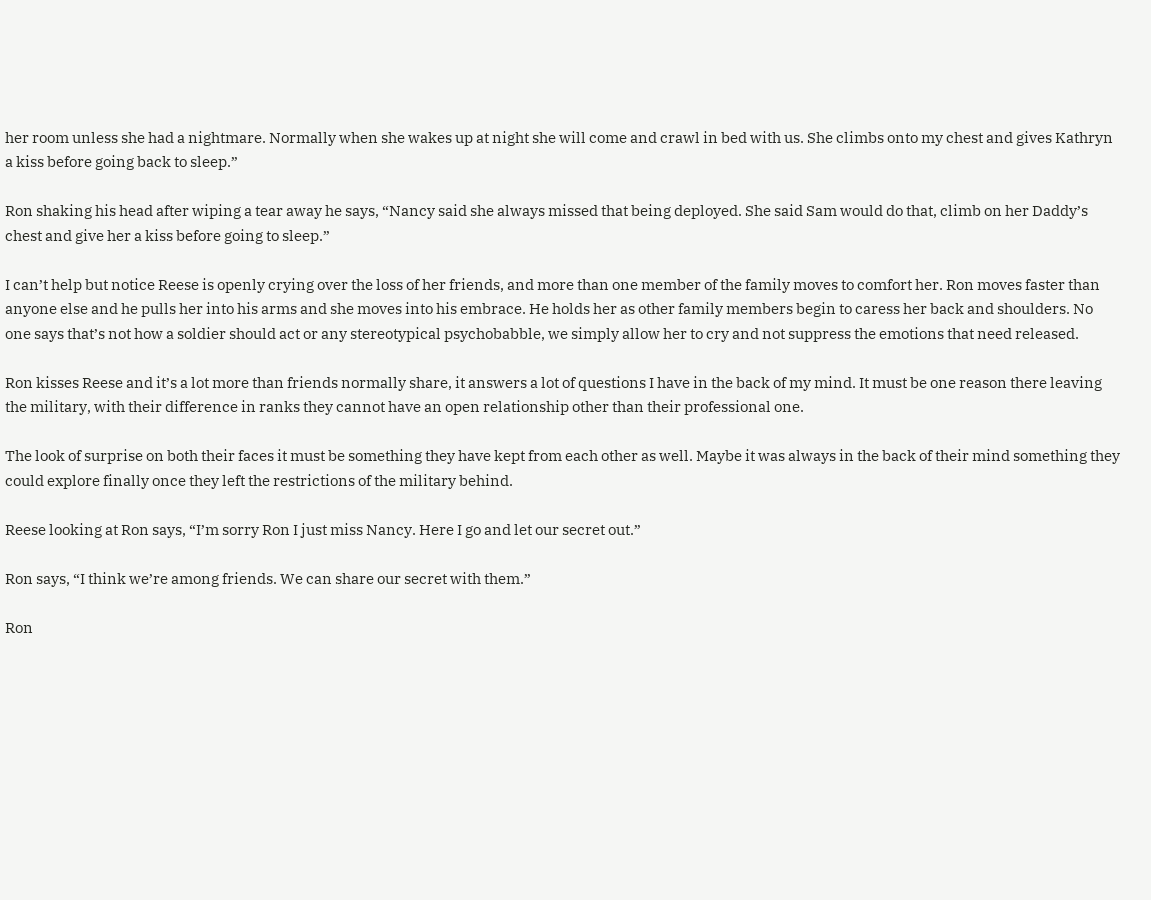her room unless she had a nightmare. Normally when she wakes up at night she will come and crawl in bed with us. She climbs onto my chest and gives Kathryn a kiss before going back to sleep.”

Ron shaking his head after wiping a tear away he says, “Nancy said she always missed that being deployed. She said Sam would do that, climb on her Daddy’s chest and give her a kiss before going to sleep.”

I can’t help but notice Reese is openly crying over the loss of her friends, and more than one member of the family moves to comfort her. Ron moves faster than anyone else and he pulls her into his arms and she moves into his embrace. He holds her as other family members begin to caress her back and shoulders. No one says that’s not how a soldier should act or any stereotypical psychobabble, we simply allow her to cry and not suppress the emotions that need released.

Ron kisses Reese and it’s a lot more than friends normally share, it answers a lot of questions I have in the back of my mind. It must be one reason there leaving the military, with their difference in ranks they cannot have an open relationship other than their professional one.

The look of surprise on both their faces it must be something they have kept from each other as well. Maybe it was always in the back of their mind something they could explore finally once they left the restrictions of the military behind.

Reese looking at Ron says, “I’m sorry Ron I just miss Nancy. Here I go and let our secret out.”

Ron says, “I think we’re among friends. We can share our secret with them.”

Ron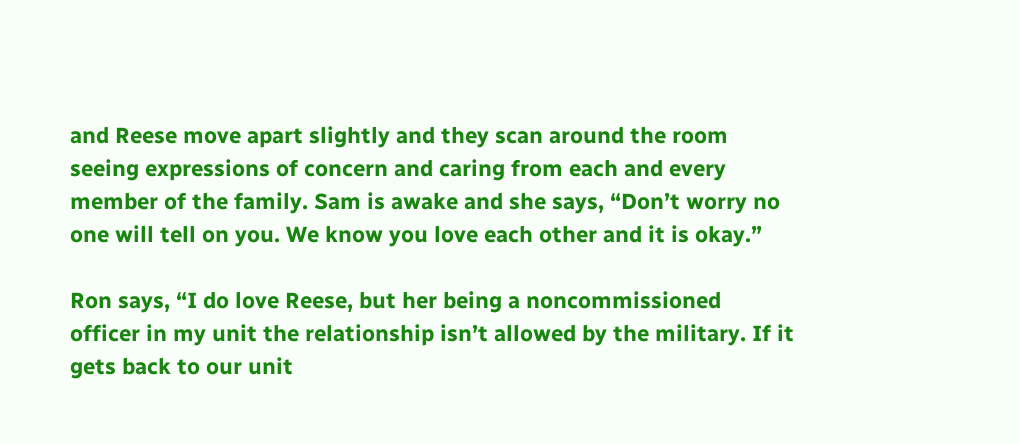and Reese move apart slightly and they scan around the room seeing expressions of concern and caring from each and every member of the family. Sam is awake and she says, “Don’t worry no one will tell on you. We know you love each other and it is okay.”

Ron says, “I do love Reese, but her being a noncommissioned officer in my unit the relationship isn’t allowed by the military. If it gets back to our unit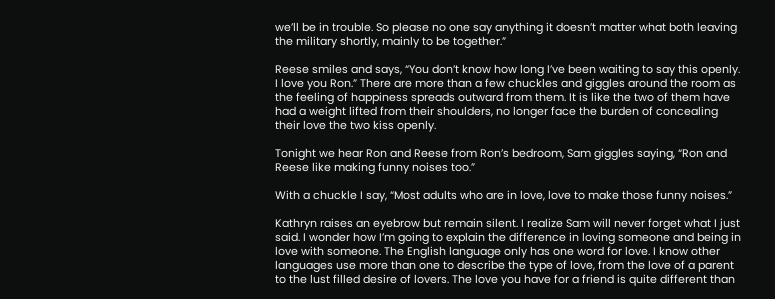we’ll be in trouble. So please no one say anything it doesn’t matter what both leaving the military shortly, mainly to be together.”

Reese smiles and says, “You don’t know how long I’ve been waiting to say this openly. I love you Ron.” There are more than a few chuckles and giggles around the room as the feeling of happiness spreads outward from them. It is like the two of them have had a weight lifted from their shoulders, no longer face the burden of concealing their love the two kiss openly.

Tonight we hear Ron and Reese from Ron’s bedroom, Sam giggles saying, “Ron and Reese like making funny noises too.”

With a chuckle I say, “Most adults who are in love, love to make those funny noises.”

Kathryn raises an eyebrow but remain silent. I realize Sam will never forget what I just said. I wonder how I’m going to explain the difference in loving someone and being in love with someone. The English language only has one word for love. I know other languages use more than one to describe the type of love, from the love of a parent to the lust filled desire of lovers. The love you have for a friend is quite different than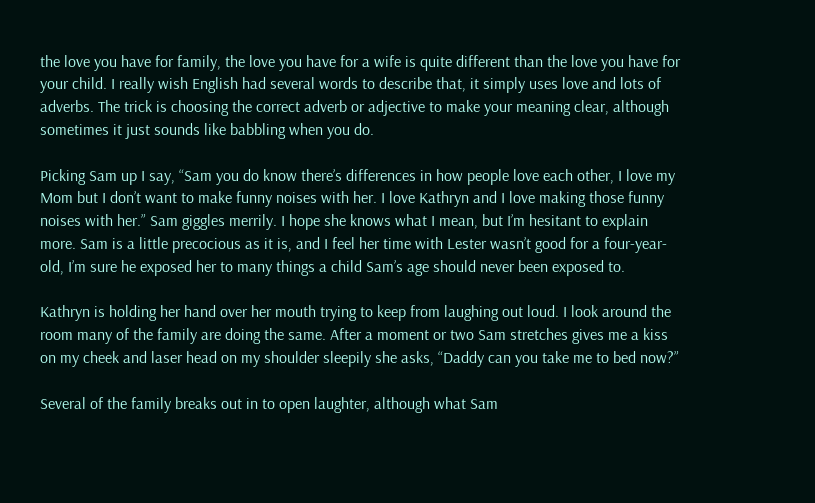the love you have for family, the love you have for a wife is quite different than the love you have for your child. I really wish English had several words to describe that, it simply uses love and lots of adverbs. The trick is choosing the correct adverb or adjective to make your meaning clear, although sometimes it just sounds like babbling when you do.

Picking Sam up I say, “Sam you do know there’s differences in how people love each other, I love my Mom but I don’t want to make funny noises with her. I love Kathryn and I love making those funny noises with her.” Sam giggles merrily. I hope she knows what I mean, but I’m hesitant to explain more. Sam is a little precocious as it is, and I feel her time with Lester wasn’t good for a four-year-old, I’m sure he exposed her to many things a child Sam’s age should never been exposed to.

Kathryn is holding her hand over her mouth trying to keep from laughing out loud. I look around the room many of the family are doing the same. After a moment or two Sam stretches gives me a kiss on my cheek and laser head on my shoulder sleepily she asks, “Daddy can you take me to bed now?”

Several of the family breaks out in to open laughter, although what Sam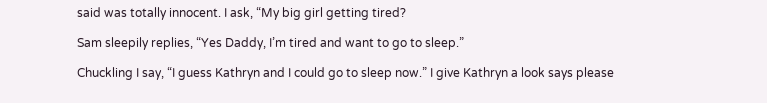said was totally innocent. I ask, “My big girl getting tired?

Sam sleepily replies, “Yes Daddy, I’m tired and want to go to sleep.”

Chuckling I say, “I guess Kathryn and I could go to sleep now.” I give Kathryn a look says please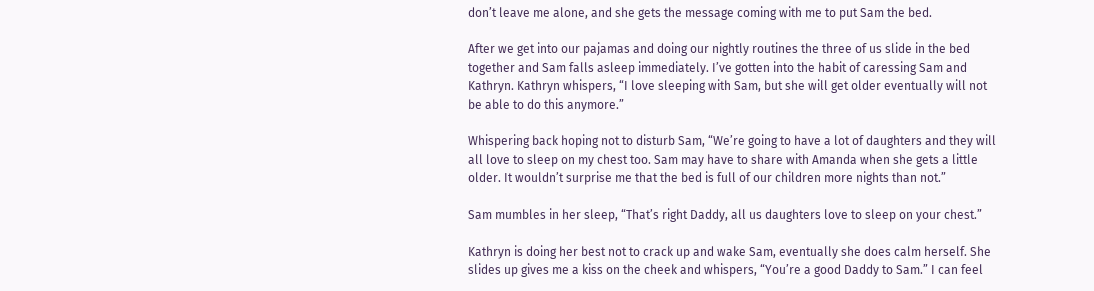don’t leave me alone, and she gets the message coming with me to put Sam the bed.

After we get into our pajamas and doing our nightly routines the three of us slide in the bed together and Sam falls asleep immediately. I’ve gotten into the habit of caressing Sam and Kathryn. Kathryn whispers, “I love sleeping with Sam, but she will get older eventually will not be able to do this anymore.”

Whispering back hoping not to disturb Sam, “We’re going to have a lot of daughters and they will all love to sleep on my chest too. Sam may have to share with Amanda when she gets a little older. It wouldn’t surprise me that the bed is full of our children more nights than not.”

Sam mumbles in her sleep, “That’s right Daddy, all us daughters love to sleep on your chest.”

Kathryn is doing her best not to crack up and wake Sam, eventually she does calm herself. She slides up gives me a kiss on the cheek and whispers, “You’re a good Daddy to Sam.” I can feel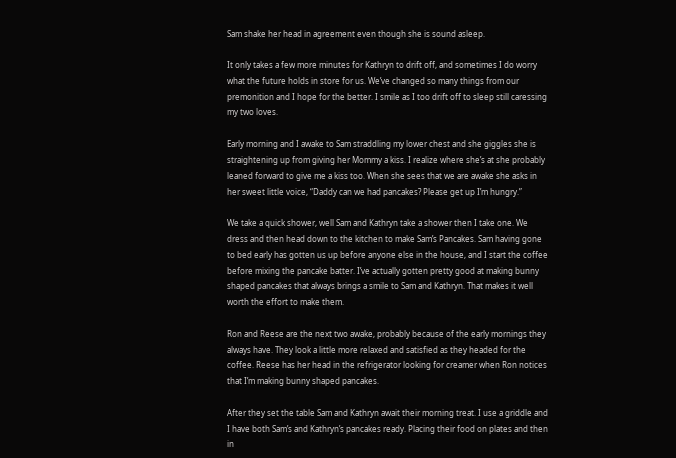Sam shake her head in agreement even though she is sound asleep.

It only takes a few more minutes for Kathryn to drift off, and sometimes I do worry what the future holds in store for us. We’ve changed so many things from our premonition and I hope for the better. I smile as I too drift off to sleep still caressing my two loves.

Early morning and I awake to Sam straddling my lower chest and she giggles she is straightening up from giving her Mommy a kiss. I realize where she’s at she probably leaned forward to give me a kiss too. When she sees that we are awake she asks in her sweet little voice, “Daddy can we had pancakes? Please get up I’m hungry.”

We take a quick shower, well Sam and Kathryn take a shower then I take one. We dress and then head down to the kitchen to make Sam’s Pancakes. Sam having gone to bed early has gotten us up before anyone else in the house, and I start the coffee before mixing the pancake batter. I’ve actually gotten pretty good at making bunny shaped pancakes that always brings a smile to Sam and Kathryn. That makes it well worth the effort to make them.

Ron and Reese are the next two awake, probably because of the early mornings they always have. They look a little more relaxed and satisfied as they headed for the coffee. Reese has her head in the refrigerator looking for creamer when Ron notices that I’m making bunny shaped pancakes.

After they set the table Sam and Kathryn await their morning treat. I use a griddle and I have both Sam’s and Kathryn’s pancakes ready. Placing their food on plates and then in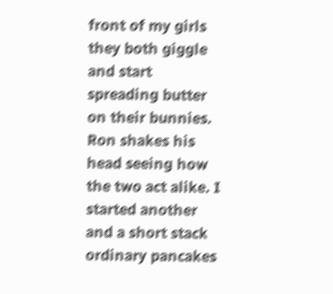front of my girls they both giggle and start spreading butter on their bunnies. Ron shakes his head seeing how the two act alike. I started another and a short stack ordinary pancakes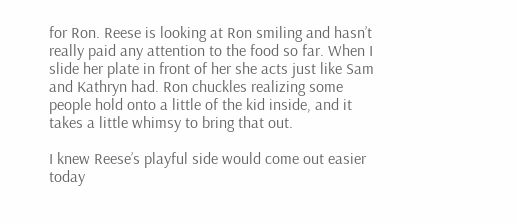for Ron. Reese is looking at Ron smiling and hasn’t really paid any attention to the food so far. When I slide her plate in front of her she acts just like Sam and Kathryn had. Ron chuckles realizing some people hold onto a little of the kid inside, and it takes a little whimsy to bring that out.

I knew Reese’s playful side would come out easier today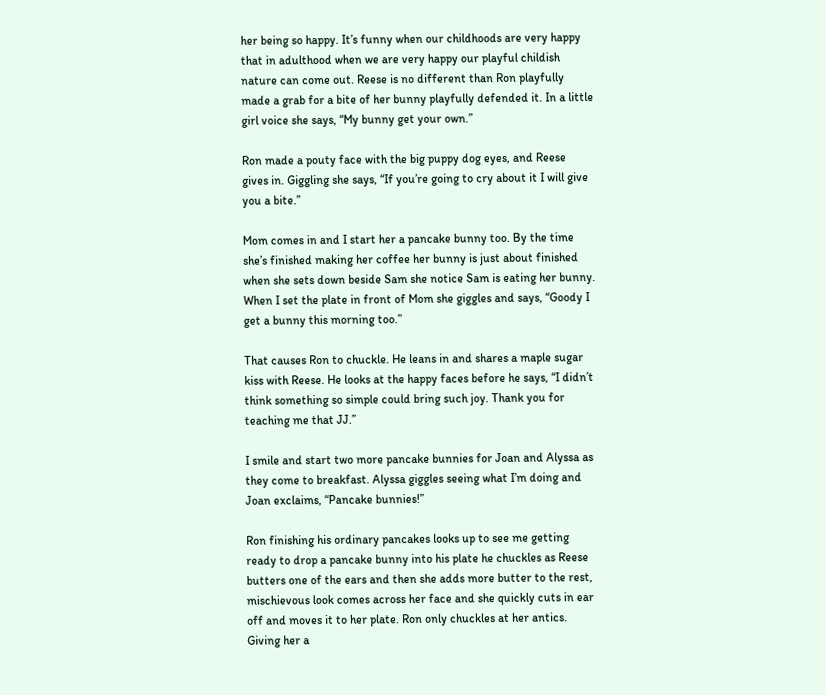her being so happy. It’s funny when our childhoods are very happy that in adulthood when we are very happy our playful childish nature can come out. Reese is no different than Ron playfully made a grab for a bite of her bunny playfully defended it. In a little girl voice she says, “My bunny get your own.”

Ron made a pouty face with the big puppy dog eyes, and Reese gives in. Giggling she says, “If you’re going to cry about it I will give you a bite.”

Mom comes in and I start her a pancake bunny too. By the time she’s finished making her coffee her bunny is just about finished when she sets down beside Sam she notice Sam is eating her bunny. When I set the plate in front of Mom she giggles and says, “Goody I get a bunny this morning too.”

That causes Ron to chuckle. He leans in and shares a maple sugar kiss with Reese. He looks at the happy faces before he says, “I didn’t think something so simple could bring such joy. Thank you for teaching me that JJ.”

I smile and start two more pancake bunnies for Joan and Alyssa as they come to breakfast. Alyssa giggles seeing what I’m doing and Joan exclaims, “Pancake bunnies!”

Ron finishing his ordinary pancakes looks up to see me getting ready to drop a pancake bunny into his plate he chuckles as Reese butters one of the ears and then she adds more butter to the rest, mischievous look comes across her face and she quickly cuts in ear off and moves it to her plate. Ron only chuckles at her antics. Giving her a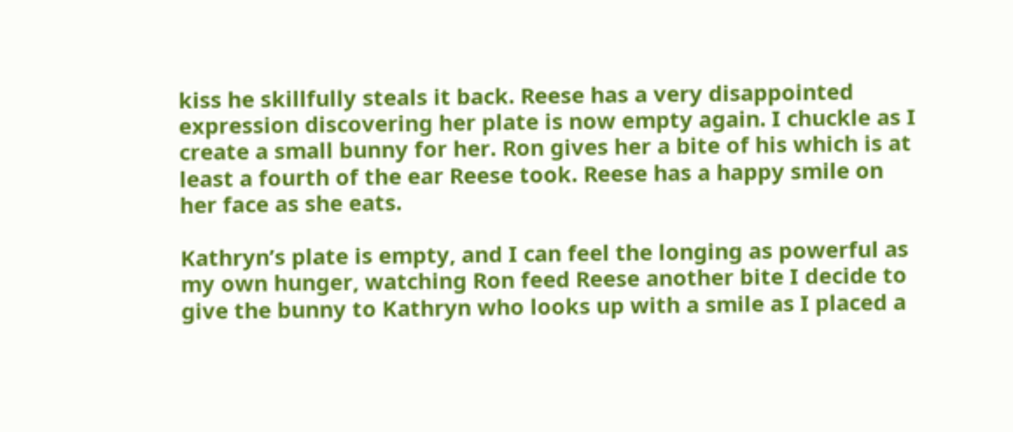kiss he skillfully steals it back. Reese has a very disappointed expression discovering her plate is now empty again. I chuckle as I create a small bunny for her. Ron gives her a bite of his which is at least a fourth of the ear Reese took. Reese has a happy smile on her face as she eats.

Kathryn’s plate is empty, and I can feel the longing as powerful as my own hunger, watching Ron feed Reese another bite I decide to give the bunny to Kathryn who looks up with a smile as I placed a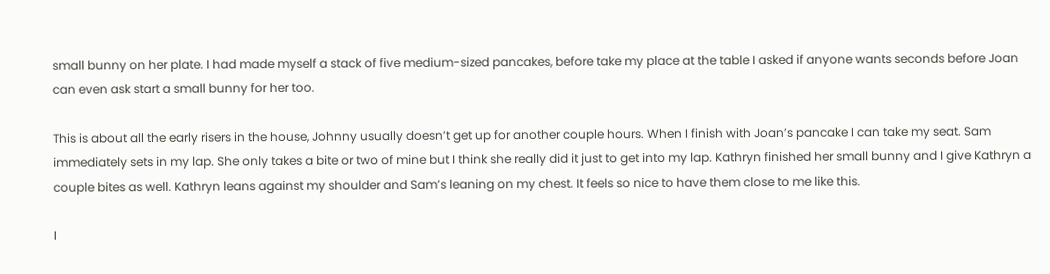small bunny on her plate. I had made myself a stack of five medium-sized pancakes, before take my place at the table I asked if anyone wants seconds before Joan can even ask start a small bunny for her too.

This is about all the early risers in the house, Johnny usually doesn’t get up for another couple hours. When I finish with Joan’s pancake I can take my seat. Sam immediately sets in my lap. She only takes a bite or two of mine but I think she really did it just to get into my lap. Kathryn finished her small bunny and I give Kathryn a couple bites as well. Kathryn leans against my shoulder and Sam’s leaning on my chest. It feels so nice to have them close to me like this.

I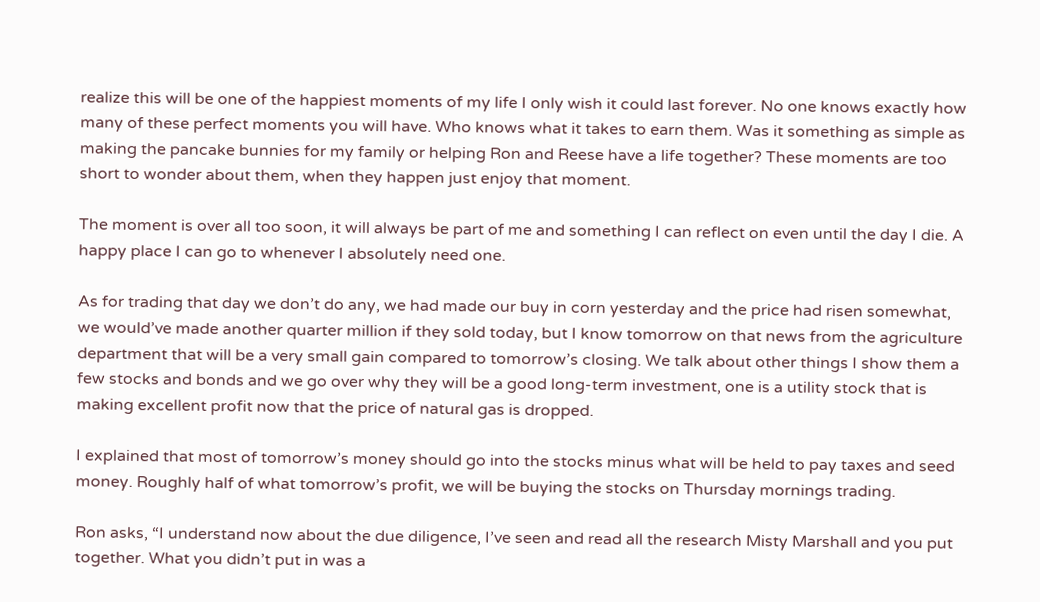realize this will be one of the happiest moments of my life I only wish it could last forever. No one knows exactly how many of these perfect moments you will have. Who knows what it takes to earn them. Was it something as simple as making the pancake bunnies for my family or helping Ron and Reese have a life together? These moments are too short to wonder about them, when they happen just enjoy that moment.

The moment is over all too soon, it will always be part of me and something I can reflect on even until the day I die. A happy place I can go to whenever I absolutely need one.

As for trading that day we don’t do any, we had made our buy in corn yesterday and the price had risen somewhat, we would’ve made another quarter million if they sold today, but I know tomorrow on that news from the agriculture department that will be a very small gain compared to tomorrow’s closing. We talk about other things I show them a few stocks and bonds and we go over why they will be a good long-term investment, one is a utility stock that is making excellent profit now that the price of natural gas is dropped.

I explained that most of tomorrow’s money should go into the stocks minus what will be held to pay taxes and seed money. Roughly half of what tomorrow’s profit, we will be buying the stocks on Thursday mornings trading.

Ron asks, “I understand now about the due diligence, I’ve seen and read all the research Misty Marshall and you put together. What you didn’t put in was a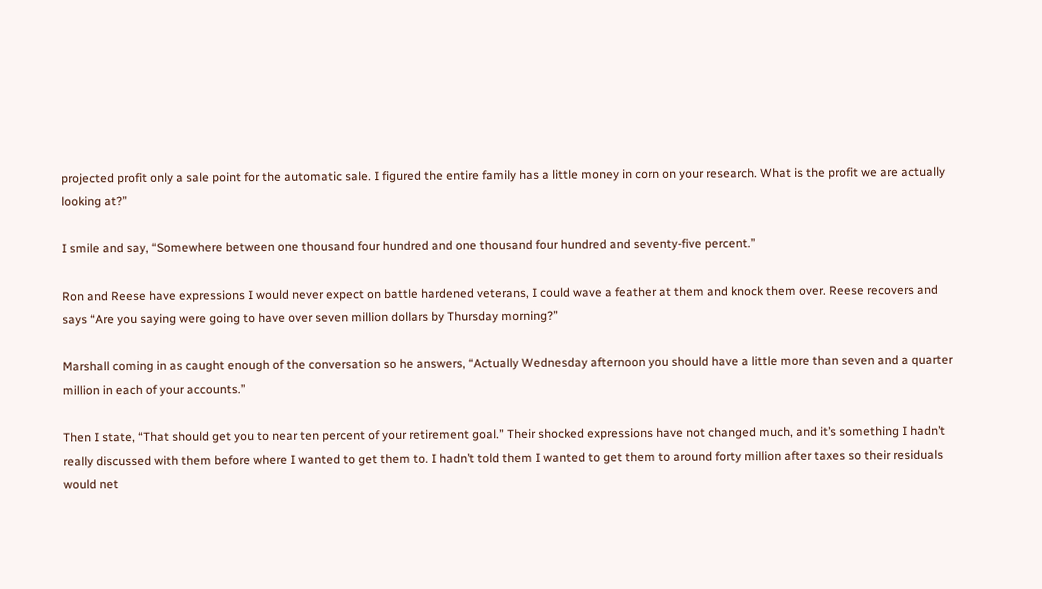projected profit only a sale point for the automatic sale. I figured the entire family has a little money in corn on your research. What is the profit we are actually looking at?”

I smile and say, “Somewhere between one thousand four hundred and one thousand four hundred and seventy-five percent.”

Ron and Reese have expressions I would never expect on battle hardened veterans, I could wave a feather at them and knock them over. Reese recovers and says “Are you saying were going to have over seven million dollars by Thursday morning?”

Marshall coming in as caught enough of the conversation so he answers, “Actually Wednesday afternoon you should have a little more than seven and a quarter million in each of your accounts.”

Then I state, “That should get you to near ten percent of your retirement goal.” Their shocked expressions have not changed much, and it’s something I hadn’t really discussed with them before where I wanted to get them to. I hadn’t told them I wanted to get them to around forty million after taxes so their residuals would net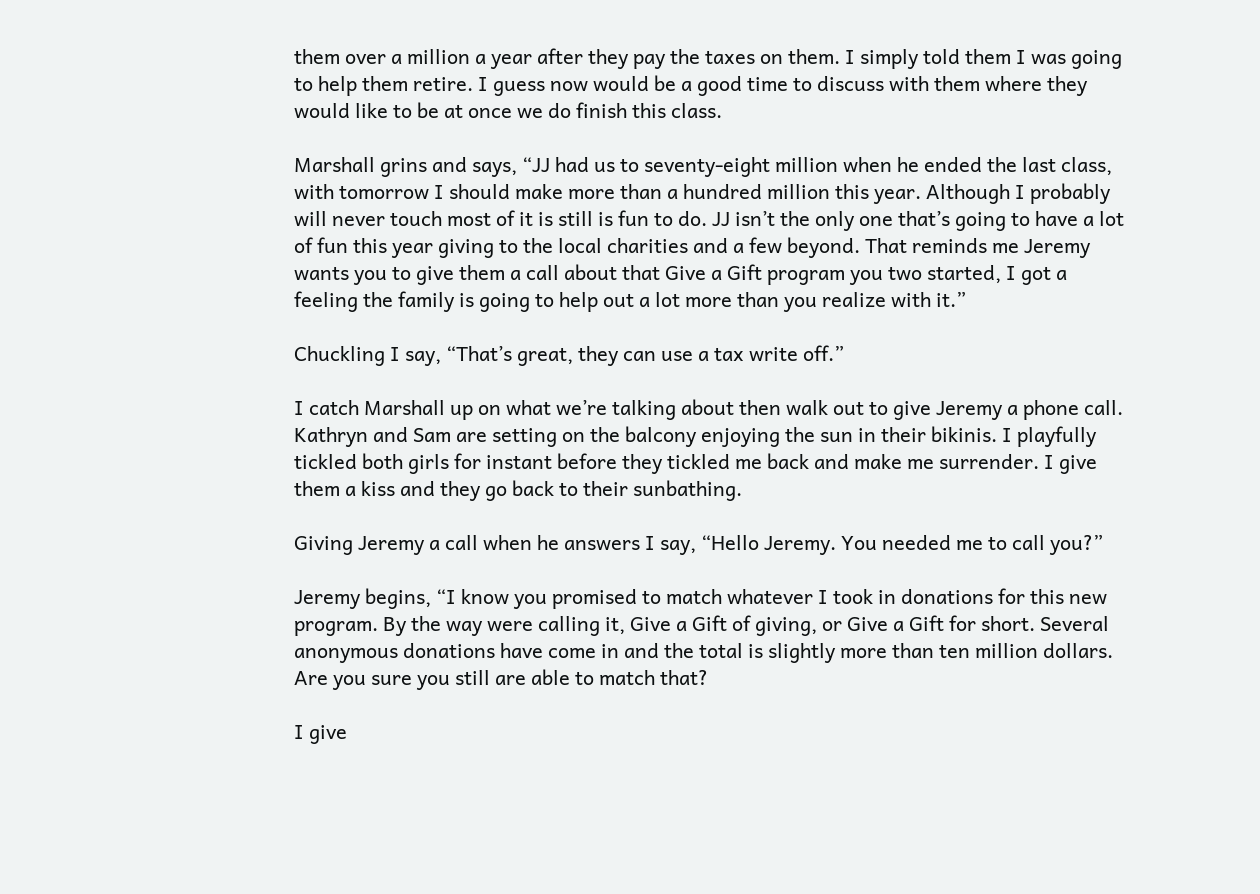them over a million a year after they pay the taxes on them. I simply told them I was going to help them retire. I guess now would be a good time to discuss with them where they would like to be at once we do finish this class.

Marshall grins and says, “JJ had us to seventy-eight million when he ended the last class, with tomorrow I should make more than a hundred million this year. Although I probably will never touch most of it is still is fun to do. JJ isn’t the only one that’s going to have a lot of fun this year giving to the local charities and a few beyond. That reminds me Jeremy wants you to give them a call about that Give a Gift program you two started, I got a feeling the family is going to help out a lot more than you realize with it.”

Chuckling I say, “That’s great, they can use a tax write off.”

I catch Marshall up on what we’re talking about then walk out to give Jeremy a phone call. Kathryn and Sam are setting on the balcony enjoying the sun in their bikinis. I playfully tickled both girls for instant before they tickled me back and make me surrender. I give them a kiss and they go back to their sunbathing.

Giving Jeremy a call when he answers I say, “Hello Jeremy. You needed me to call you?”

Jeremy begins, “I know you promised to match whatever I took in donations for this new program. By the way were calling it, Give a Gift of giving, or Give a Gift for short. Several anonymous donations have come in and the total is slightly more than ten million dollars. Are you sure you still are able to match that?

I give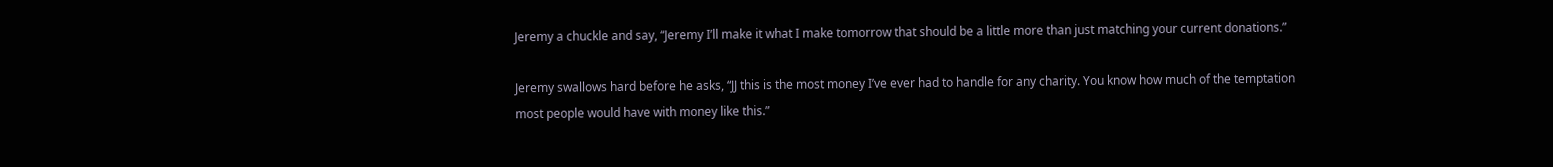Jeremy a chuckle and say, “Jeremy I’ll make it what I make tomorrow that should be a little more than just matching your current donations.”

Jeremy swallows hard before he asks, “JJ this is the most money I’ve ever had to handle for any charity. You know how much of the temptation most people would have with money like this.”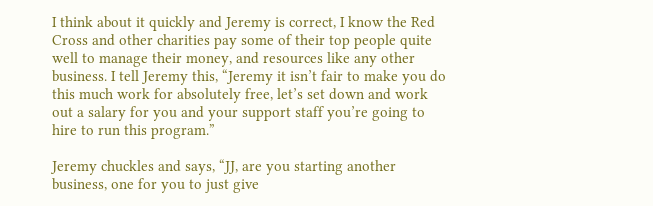I think about it quickly and Jeremy is correct, I know the Red Cross and other charities pay some of their top people quite well to manage their money, and resources like any other business. I tell Jeremy this, “Jeremy it isn’t fair to make you do this much work for absolutely free, let’s set down and work out a salary for you and your support staff you’re going to hire to run this program.”

Jeremy chuckles and says, “JJ, are you starting another business, one for you to just give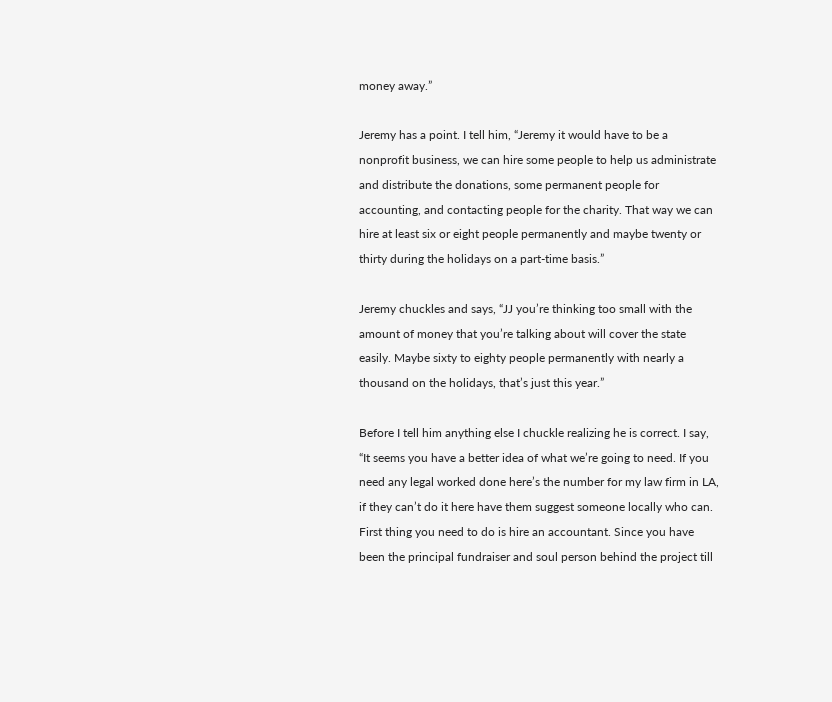money away.”

Jeremy has a point. I tell him, “Jeremy it would have to be a nonprofit business, we can hire some people to help us administrate and distribute the donations, some permanent people for accounting, and contacting people for the charity. That way we can hire at least six or eight people permanently and maybe twenty or thirty during the holidays on a part-time basis.”

Jeremy chuckles and says, “JJ you’re thinking too small with the amount of money that you’re talking about will cover the state easily. Maybe sixty to eighty people permanently with nearly a thousand on the holidays, that’s just this year.”

Before I tell him anything else I chuckle realizing he is correct. I say, “It seems you have a better idea of what we’re going to need. If you need any legal worked done here’s the number for my law firm in LA, if they can’t do it here have them suggest someone locally who can. First thing you need to do is hire an accountant. Since you have been the principal fundraiser and soul person behind the project till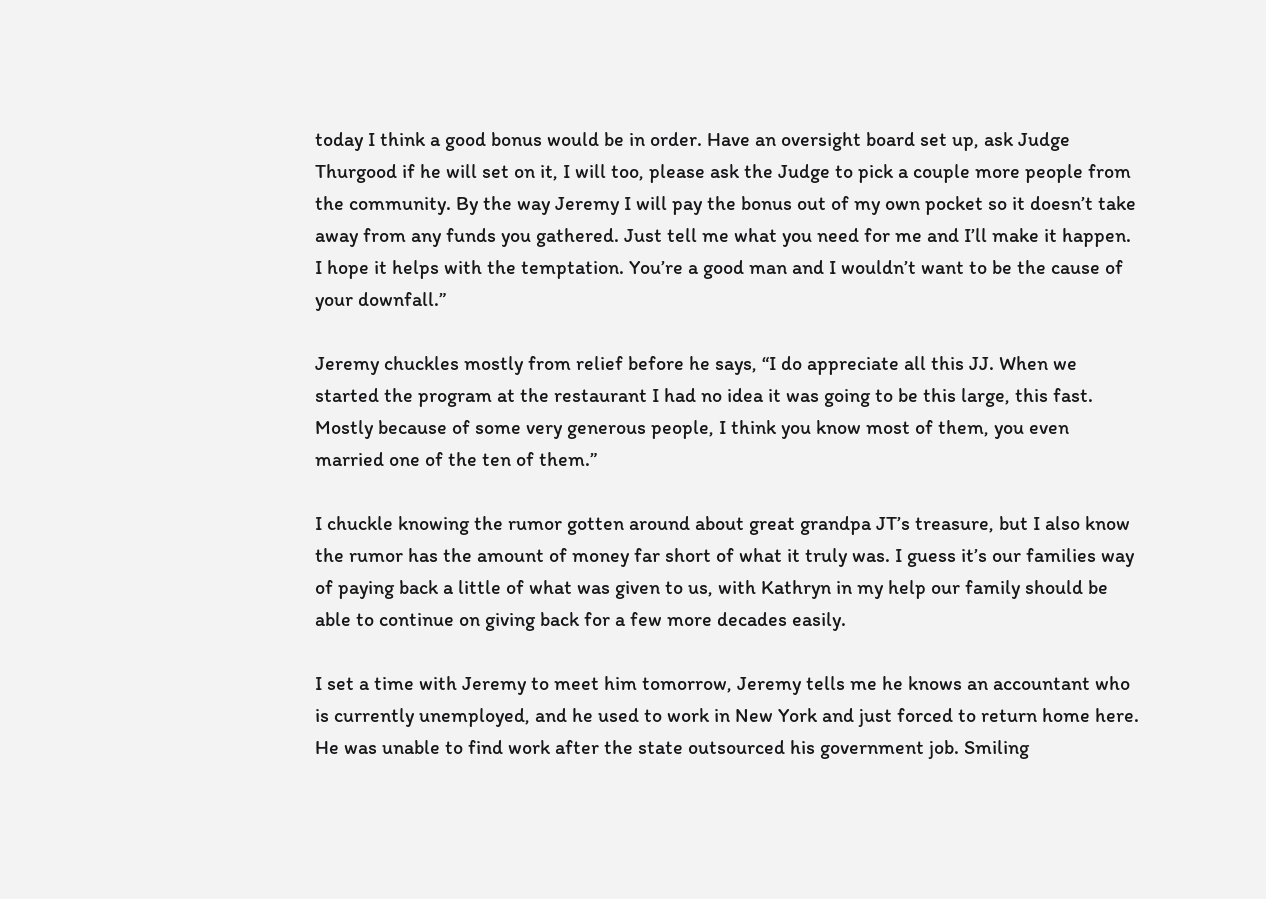today I think a good bonus would be in order. Have an oversight board set up, ask Judge Thurgood if he will set on it, I will too, please ask the Judge to pick a couple more people from the community. By the way Jeremy I will pay the bonus out of my own pocket so it doesn’t take away from any funds you gathered. Just tell me what you need for me and I’ll make it happen. I hope it helps with the temptation. You’re a good man and I wouldn’t want to be the cause of your downfall.”

Jeremy chuckles mostly from relief before he says, “I do appreciate all this JJ. When we started the program at the restaurant I had no idea it was going to be this large, this fast. Mostly because of some very generous people, I think you know most of them, you even married one of the ten of them.”

I chuckle knowing the rumor gotten around about great grandpa JT’s treasure, but I also know the rumor has the amount of money far short of what it truly was. I guess it’s our families way of paying back a little of what was given to us, with Kathryn in my help our family should be able to continue on giving back for a few more decades easily.

I set a time with Jeremy to meet him tomorrow, Jeremy tells me he knows an accountant who is currently unemployed, and he used to work in New York and just forced to return home here. He was unable to find work after the state outsourced his government job. Smiling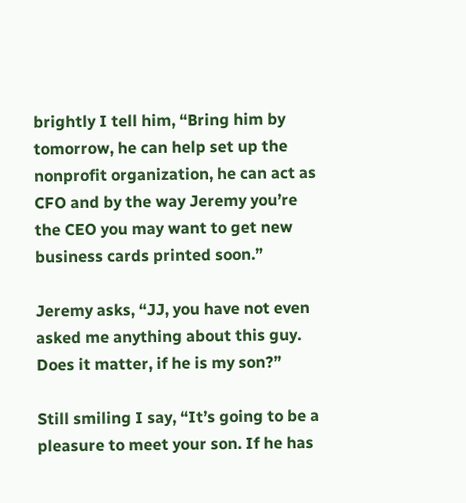brightly I tell him, “Bring him by tomorrow, he can help set up the nonprofit organization, he can act as CFO and by the way Jeremy you’re the CEO you may want to get new business cards printed soon.”

Jeremy asks, “JJ, you have not even asked me anything about this guy. Does it matter, if he is my son?”

Still smiling I say, “It’s going to be a pleasure to meet your son. If he has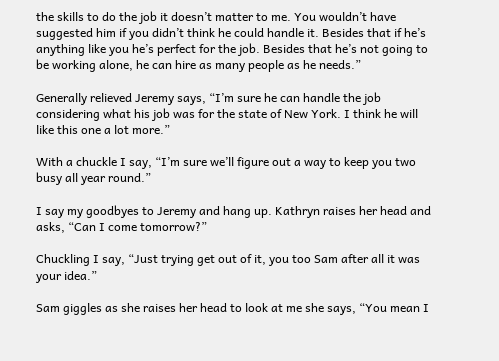the skills to do the job it doesn’t matter to me. You wouldn’t have suggested him if you didn’t think he could handle it. Besides that if he’s anything like you he’s perfect for the job. Besides that he’s not going to be working alone, he can hire as many people as he needs.”

Generally relieved Jeremy says, “I’m sure he can handle the job considering what his job was for the state of New York. I think he will like this one a lot more.”

With a chuckle I say, “I’m sure we’ll figure out a way to keep you two busy all year round.”

I say my goodbyes to Jeremy and hang up. Kathryn raises her head and asks, “Can I come tomorrow?”

Chuckling I say, “Just trying get out of it, you too Sam after all it was your idea.”

Sam giggles as she raises her head to look at me she says, “You mean I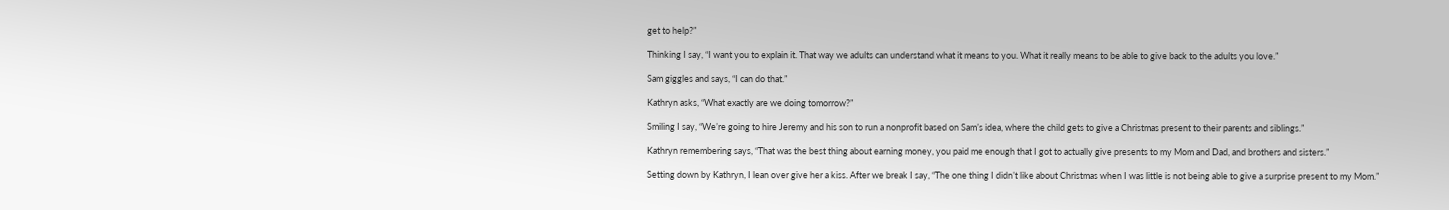get to help?”

Thinking I say, “I want you to explain it. That way we adults can understand what it means to you. What it really means to be able to give back to the adults you love.”

Sam giggles and says, “I can do that.”

Kathryn asks, “What exactly are we doing tomorrow?”

Smiling I say, “We’re going to hire Jeremy and his son to run a nonprofit based on Sam’s idea, where the child gets to give a Christmas present to their parents and siblings.”

Kathryn remembering says, “That was the best thing about earning money, you paid me enough that I got to actually give presents to my Mom and Dad, and brothers and sisters.”

Setting down by Kathryn, I lean over give her a kiss. After we break I say, “The one thing I didn’t like about Christmas when I was little is not being able to give a surprise present to my Mom.”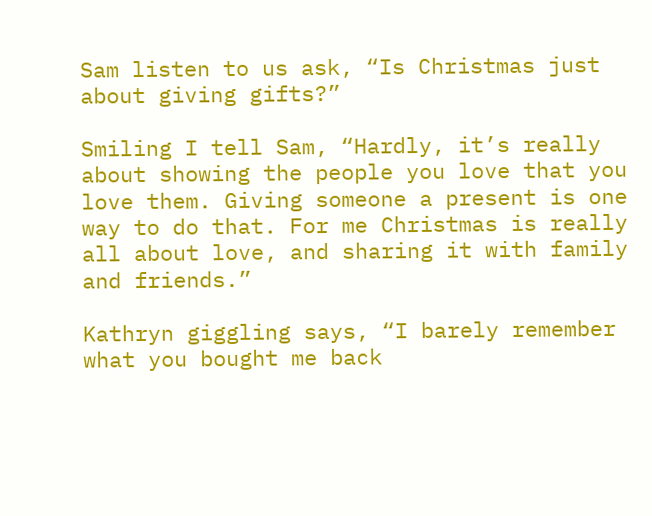Sam listen to us ask, “Is Christmas just about giving gifts?”

Smiling I tell Sam, “Hardly, it’s really about showing the people you love that you love them. Giving someone a present is one way to do that. For me Christmas is really all about love, and sharing it with family and friends.”

Kathryn giggling says, “I barely remember what you bought me back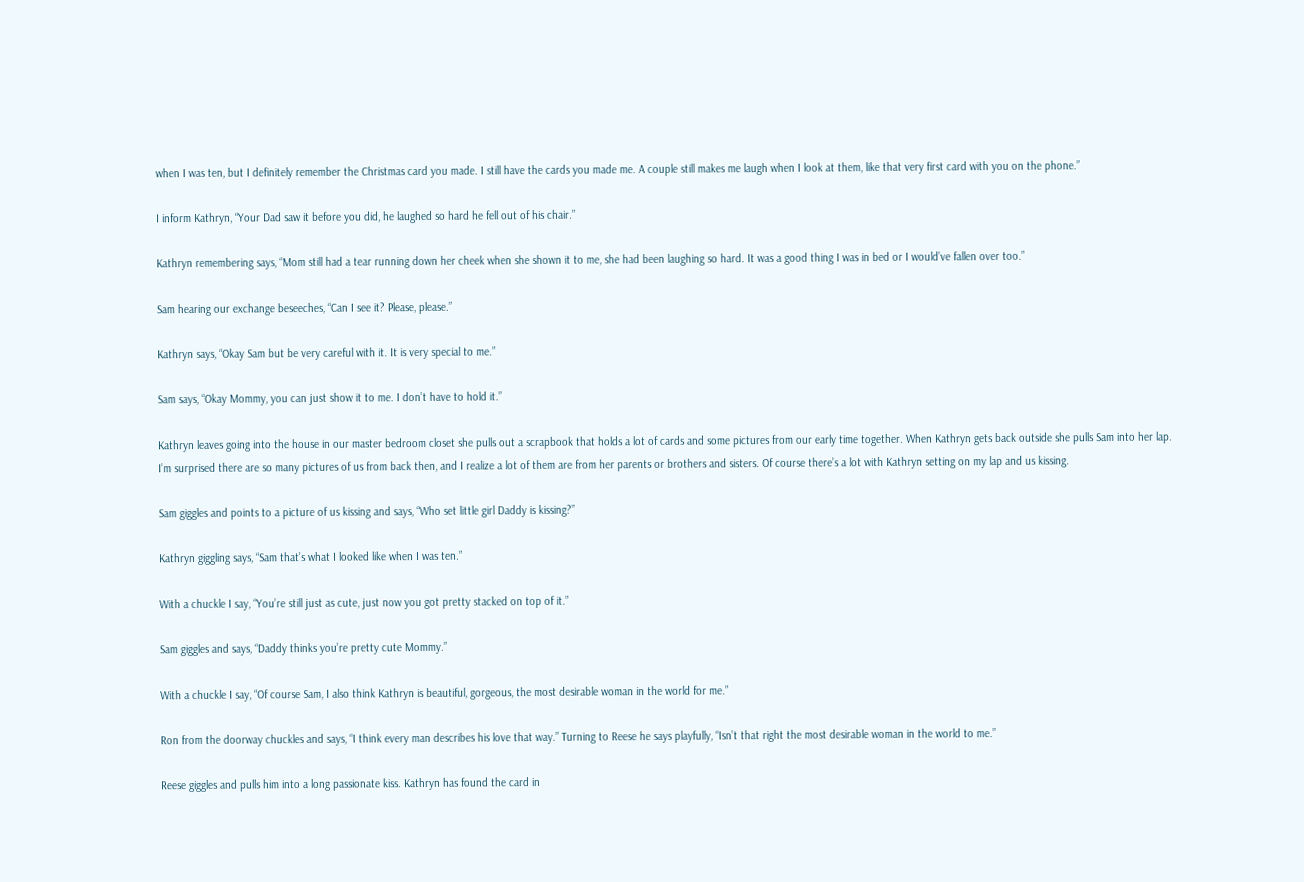when I was ten, but I definitely remember the Christmas card you made. I still have the cards you made me. A couple still makes me laugh when I look at them, like that very first card with you on the phone.”

I inform Kathryn, “Your Dad saw it before you did, he laughed so hard he fell out of his chair.”

Kathryn remembering says, “Mom still had a tear running down her cheek when she shown it to me, she had been laughing so hard. It was a good thing I was in bed or I would’ve fallen over too.”

Sam hearing our exchange beseeches, “Can I see it? Please, please.”

Kathryn says, “Okay Sam but be very careful with it. It is very special to me.”

Sam says, “Okay Mommy, you can just show it to me. I don’t have to hold it.”

Kathryn leaves going into the house in our master bedroom closet she pulls out a scrapbook that holds a lot of cards and some pictures from our early time together. When Kathryn gets back outside she pulls Sam into her lap. I’m surprised there are so many pictures of us from back then, and I realize a lot of them are from her parents or brothers and sisters. Of course there’s a lot with Kathryn setting on my lap and us kissing.

Sam giggles and points to a picture of us kissing and says, “Who set little girl Daddy is kissing?”

Kathryn giggling says, “Sam that’s what I looked like when I was ten.”

With a chuckle I say, “You’re still just as cute, just now you got pretty stacked on top of it.”

Sam giggles and says, “Daddy thinks you’re pretty cute Mommy.”

With a chuckle I say, “Of course Sam, I also think Kathryn is beautiful, gorgeous, the most desirable woman in the world for me.”

Ron from the doorway chuckles and says, “I think every man describes his love that way.” Turning to Reese he says playfully, “Isn’t that right the most desirable woman in the world to me.”

Reese giggles and pulls him into a long passionate kiss. Kathryn has found the card in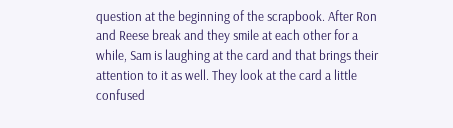question at the beginning of the scrapbook. After Ron and Reese break and they smile at each other for a while, Sam is laughing at the card and that brings their attention to it as well. They look at the card a little confused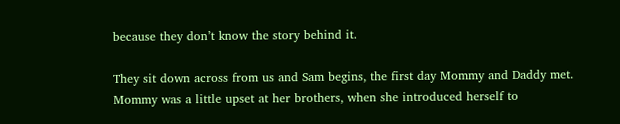because they don’t know the story behind it.

They sit down across from us and Sam begins, the first day Mommy and Daddy met. Mommy was a little upset at her brothers, when she introduced herself to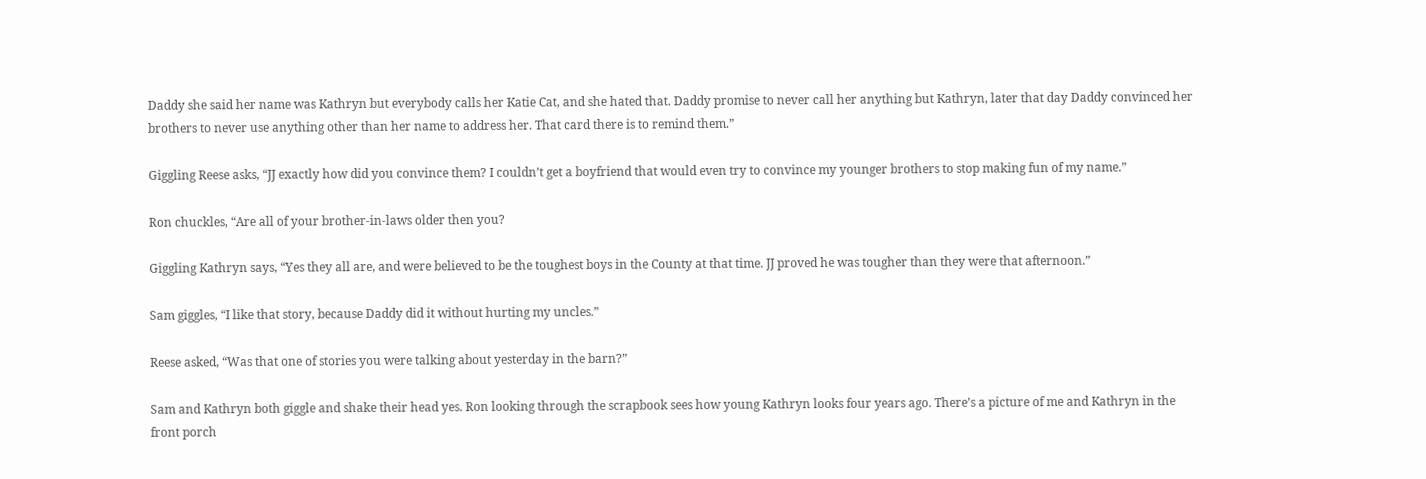Daddy she said her name was Kathryn but everybody calls her Katie Cat, and she hated that. Daddy promise to never call her anything but Kathryn, later that day Daddy convinced her brothers to never use anything other than her name to address her. That card there is to remind them.”

Giggling Reese asks, “JJ exactly how did you convince them? I couldn’t get a boyfriend that would even try to convince my younger brothers to stop making fun of my name.”

Ron chuckles, “Are all of your brother-in-laws older then you?

Giggling Kathryn says, “Yes they all are, and were believed to be the toughest boys in the County at that time. JJ proved he was tougher than they were that afternoon.”

Sam giggles, “I like that story, because Daddy did it without hurting my uncles.”

Reese asked, “Was that one of stories you were talking about yesterday in the barn?”

Sam and Kathryn both giggle and shake their head yes. Ron looking through the scrapbook sees how young Kathryn looks four years ago. There’s a picture of me and Kathryn in the front porch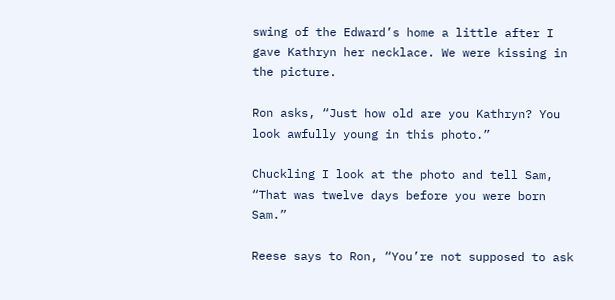swing of the Edward’s home a little after I gave Kathryn her necklace. We were kissing in the picture.

Ron asks, “Just how old are you Kathryn? You look awfully young in this photo.”

Chuckling I look at the photo and tell Sam, “That was twelve days before you were born Sam.”

Reese says to Ron, “You’re not supposed to ask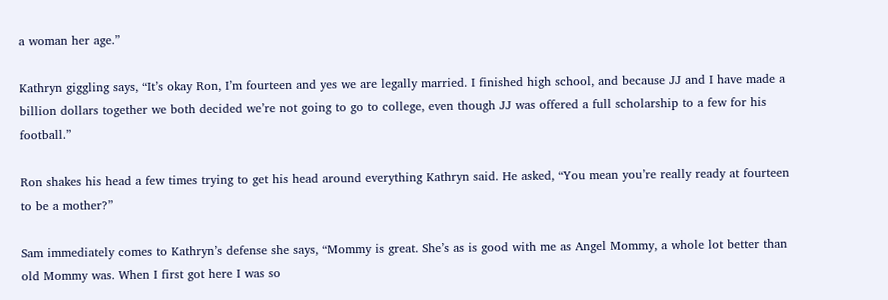a woman her age.”

Kathryn giggling says, “It’s okay Ron, I’m fourteen and yes we are legally married. I finished high school, and because JJ and I have made a billion dollars together we both decided we’re not going to go to college, even though JJ was offered a full scholarship to a few for his football.”

Ron shakes his head a few times trying to get his head around everything Kathryn said. He asked, “You mean you’re really ready at fourteen to be a mother?”

Sam immediately comes to Kathryn’s defense she says, “Mommy is great. She’s as is good with me as Angel Mommy, a whole lot better than old Mommy was. When I first got here I was so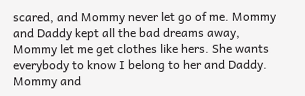scared, and Mommy never let go of me. Mommy and Daddy kept all the bad dreams away, Mommy let me get clothes like hers. She wants everybody to know I belong to her and Daddy. Mommy and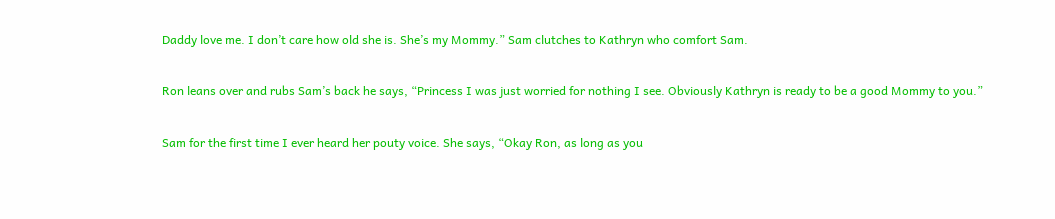Daddy love me. I don’t care how old she is. She’s my Mommy.” Sam clutches to Kathryn who comfort Sam.

Ron leans over and rubs Sam’s back he says, “Princess I was just worried for nothing I see. Obviously Kathryn is ready to be a good Mommy to you.”

Sam for the first time I ever heard her pouty voice. She says, “Okay Ron, as long as you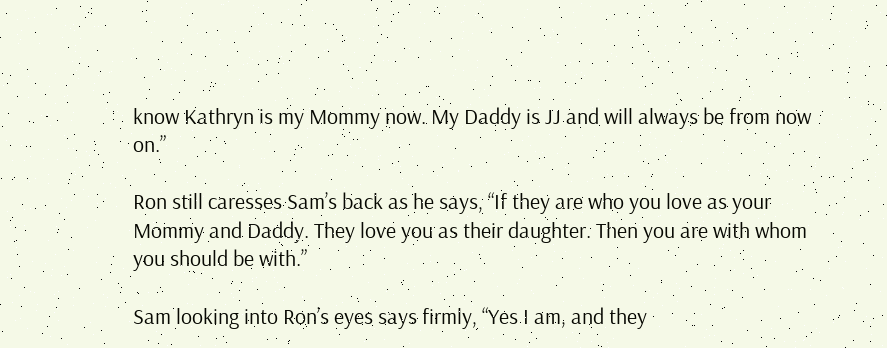know Kathryn is my Mommy now. My Daddy is JJ and will always be from now on.”

Ron still caresses Sam’s back as he says, “If they are who you love as your Mommy and Daddy. They love you as their daughter. Then you are with whom you should be with.”

Sam looking into Ron’s eyes says firmly, “Yes I am, and they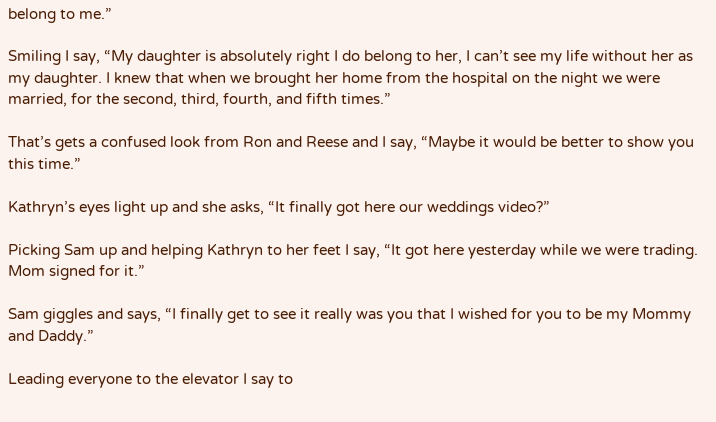belong to me.”

Smiling I say, “My daughter is absolutely right I do belong to her, I can’t see my life without her as my daughter. I knew that when we brought her home from the hospital on the night we were married, for the second, third, fourth, and fifth times.”

That’s gets a confused look from Ron and Reese and I say, “Maybe it would be better to show you this time.”

Kathryn’s eyes light up and she asks, “It finally got here our weddings video?”

Picking Sam up and helping Kathryn to her feet I say, “It got here yesterday while we were trading. Mom signed for it.”

Sam giggles and says, “I finally get to see it really was you that I wished for you to be my Mommy and Daddy.”

Leading everyone to the elevator I say to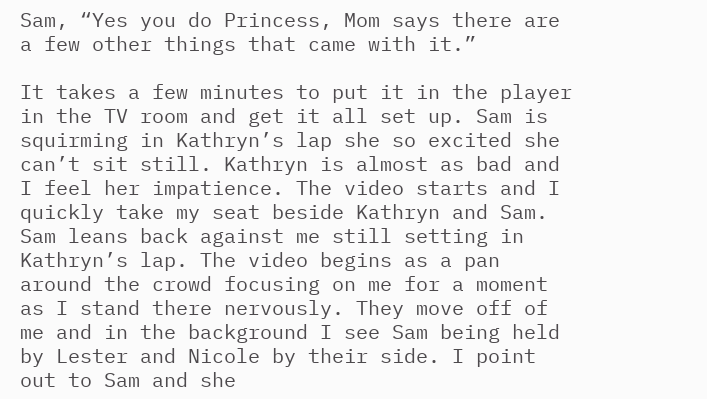Sam, “Yes you do Princess, Mom says there are a few other things that came with it.”

It takes a few minutes to put it in the player in the TV room and get it all set up. Sam is squirming in Kathryn’s lap she so excited she can’t sit still. Kathryn is almost as bad and I feel her impatience. The video starts and I quickly take my seat beside Kathryn and Sam. Sam leans back against me still setting in Kathryn’s lap. The video begins as a pan around the crowd focusing on me for a moment as I stand there nervously. They move off of me and in the background I see Sam being held by Lester and Nicole by their side. I point out to Sam and she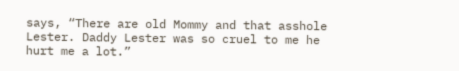says, “There are old Mommy and that asshole Lester. Daddy Lester was so cruel to me he hurt me a lot.”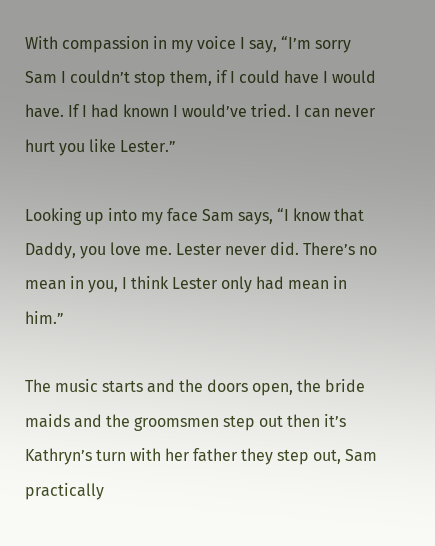With compassion in my voice I say, “I’m sorry Sam I couldn’t stop them, if I could have I would have. If I had known I would’ve tried. I can never hurt you like Lester.”

Looking up into my face Sam says, “I know that Daddy, you love me. Lester never did. There’s no mean in you, I think Lester only had mean in him.”

The music starts and the doors open, the bride maids and the groomsmen step out then it’s Kathryn’s turn with her father they step out, Sam practically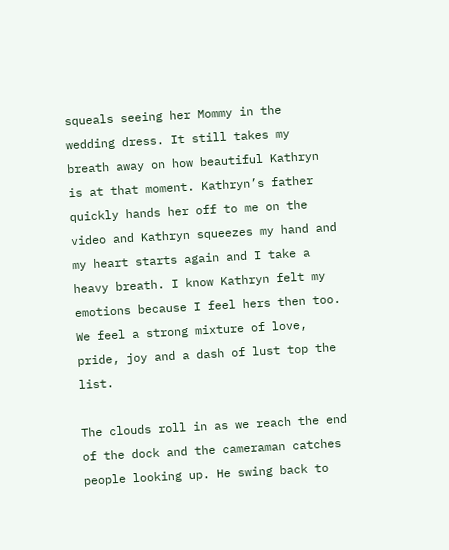squeals seeing her Mommy in the wedding dress. It still takes my breath away on how beautiful Kathryn is at that moment. Kathryn’s father quickly hands her off to me on the video and Kathryn squeezes my hand and my heart starts again and I take a heavy breath. I know Kathryn felt my emotions because I feel hers then too. We feel a strong mixture of love, pride, joy and a dash of lust top the list.

The clouds roll in as we reach the end of the dock and the cameraman catches people looking up. He swing back to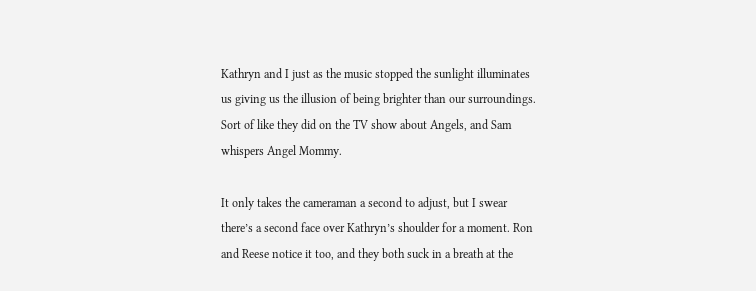Kathryn and I just as the music stopped the sunlight illuminates us giving us the illusion of being brighter than our surroundings. Sort of like they did on the TV show about Angels, and Sam whispers Angel Mommy.

It only takes the cameraman a second to adjust, but I swear there’s a second face over Kathryn’s shoulder for a moment. Ron and Reese notice it too, and they both suck in a breath at the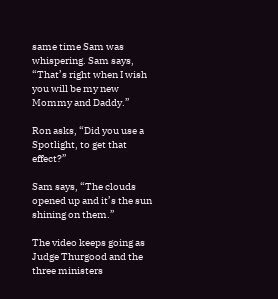same time Sam was whispering. Sam says, “That’s right when I wish you will be my new Mommy and Daddy.”

Ron asks, “Did you use a Spotlight, to get that effect?”

Sam says, “The clouds opened up and it’s the sun shining on them.”

The video keeps going as Judge Thurgood and the three ministers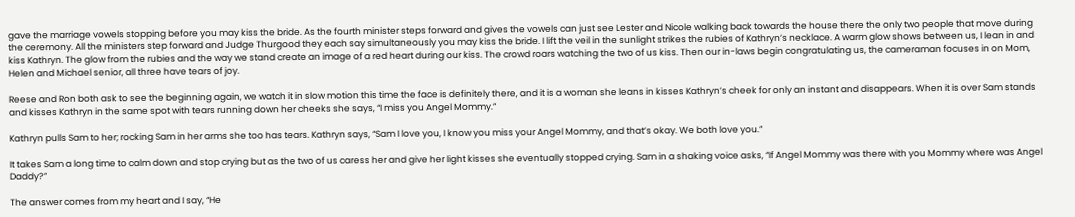gave the marriage vowels stopping before you may kiss the bride. As the fourth minister steps forward and gives the vowels can just see Lester and Nicole walking back towards the house there the only two people that move during the ceremony. All the ministers step forward and Judge Thurgood they each say simultaneously you may kiss the bride. I lift the veil in the sunlight strikes the rubies of Kathryn’s necklace. A warm glow shows between us, I lean in and kiss Kathryn. The glow from the rubies and the way we stand create an image of a red heart during our kiss. The crowd roars watching the two of us kiss. Then our in-laws begin congratulating us, the cameraman focuses in on Mom, Helen and Michael senior, all three have tears of joy.

Reese and Ron both ask to see the beginning again, we watch it in slow motion this time the face is definitely there, and it is a woman she leans in kisses Kathryn’s cheek for only an instant and disappears. When it is over Sam stands and kisses Kathryn in the same spot with tears running down her cheeks she says, “I miss you Angel Mommy.”

Kathryn pulls Sam to her; rocking Sam in her arms she too has tears. Kathryn says, “Sam I love you, I know you miss your Angel Mommy, and that’s okay. We both love you.”

It takes Sam a long time to calm down and stop crying but as the two of us caress her and give her light kisses she eventually stopped crying. Sam in a shaking voice asks, “If Angel Mommy was there with you Mommy where was Angel Daddy?”

The answer comes from my heart and I say, “He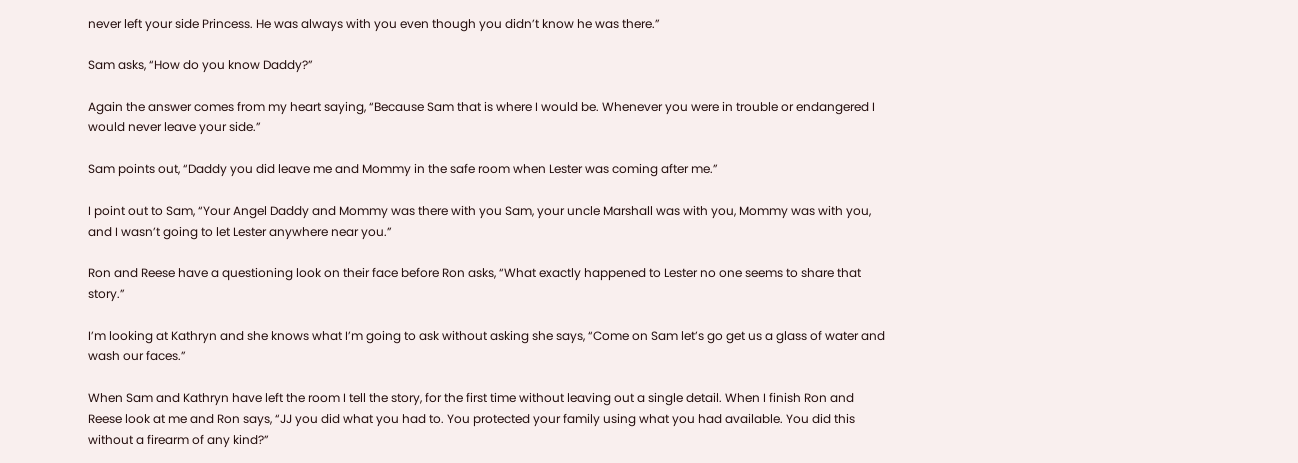never left your side Princess. He was always with you even though you didn’t know he was there.”

Sam asks, “How do you know Daddy?”

Again the answer comes from my heart saying, “Because Sam that is where I would be. Whenever you were in trouble or endangered I would never leave your side.”

Sam points out, “Daddy you did leave me and Mommy in the safe room when Lester was coming after me.”

I point out to Sam, “Your Angel Daddy and Mommy was there with you Sam, your uncle Marshall was with you, Mommy was with you, and I wasn’t going to let Lester anywhere near you.”

Ron and Reese have a questioning look on their face before Ron asks, “What exactly happened to Lester no one seems to share that story.”

I’m looking at Kathryn and she knows what I’m going to ask without asking she says, “Come on Sam let’s go get us a glass of water and wash our faces.”

When Sam and Kathryn have left the room I tell the story, for the first time without leaving out a single detail. When I finish Ron and Reese look at me and Ron says, “JJ you did what you had to. You protected your family using what you had available. You did this without a firearm of any kind?”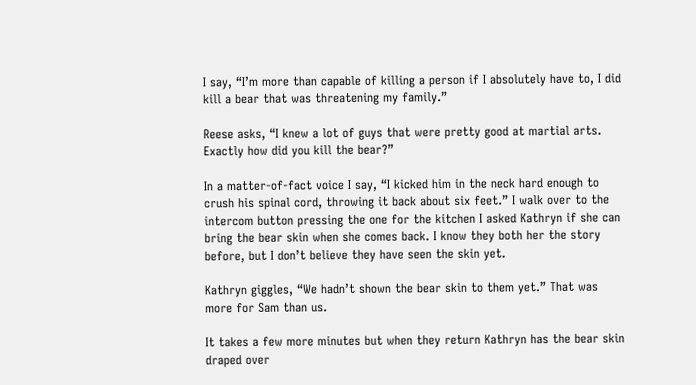I say, “I’m more than capable of killing a person if I absolutely have to, I did kill a bear that was threatening my family.”

Reese asks, “I knew a lot of guys that were pretty good at martial arts. Exactly how did you kill the bear?”

In a matter-of-fact voice I say, “I kicked him in the neck hard enough to crush his spinal cord, throwing it back about six feet.” I walk over to the intercom button pressing the one for the kitchen I asked Kathryn if she can bring the bear skin when she comes back. I know they both her the story before, but I don’t believe they have seen the skin yet.

Kathryn giggles, “We hadn’t shown the bear skin to them yet.” That was more for Sam than us.

It takes a few more minutes but when they return Kathryn has the bear skin draped over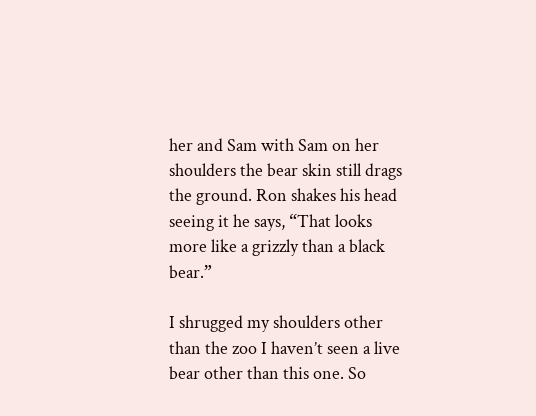her and Sam with Sam on her shoulders the bear skin still drags the ground. Ron shakes his head seeing it he says, “That looks more like a grizzly than a black bear.”

I shrugged my shoulders other than the zoo I haven’t seen a live bear other than this one. So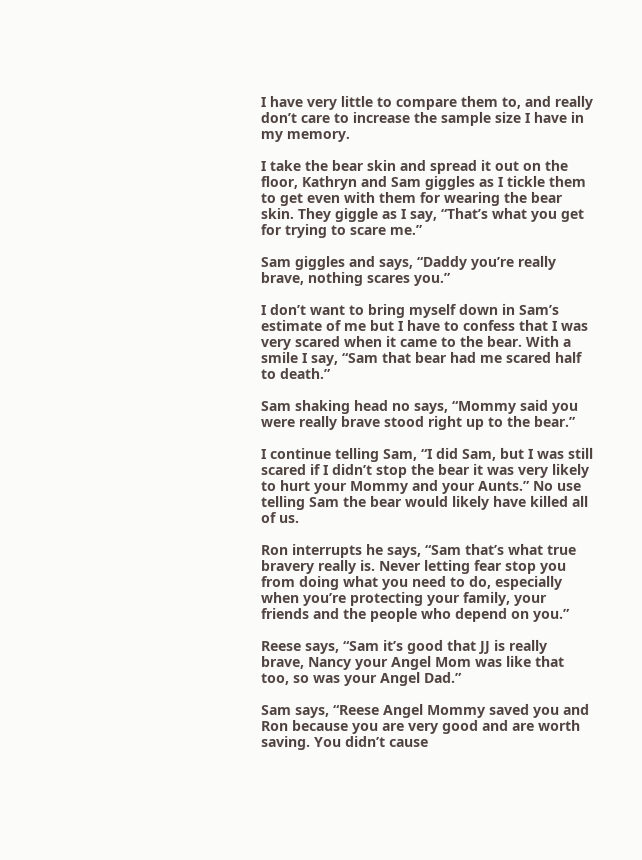I have very little to compare them to, and really don’t care to increase the sample size I have in my memory.

I take the bear skin and spread it out on the floor, Kathryn and Sam giggles as I tickle them to get even with them for wearing the bear skin. They giggle as I say, “That’s what you get for trying to scare me.”

Sam giggles and says, “Daddy you’re really brave, nothing scares you.”

I don’t want to bring myself down in Sam’s estimate of me but I have to confess that I was very scared when it came to the bear. With a smile I say, “Sam that bear had me scared half to death.”

Sam shaking head no says, “Mommy said you were really brave stood right up to the bear.”

I continue telling Sam, “I did Sam, but I was still scared if I didn’t stop the bear it was very likely to hurt your Mommy and your Aunts.” No use telling Sam the bear would likely have killed all of us.

Ron interrupts he says, “Sam that’s what true bravery really is. Never letting fear stop you from doing what you need to do, especially when you’re protecting your family, your friends and the people who depend on you.”

Reese says, “Sam it’s good that JJ is really brave, Nancy your Angel Mom was like that too, so was your Angel Dad.”

Sam says, “Reese Angel Mommy saved you and Ron because you are very good and are worth saving. You didn’t cause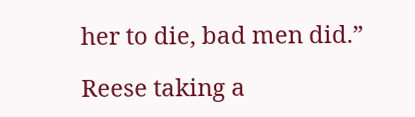her to die, bad men did.”

Reese taking a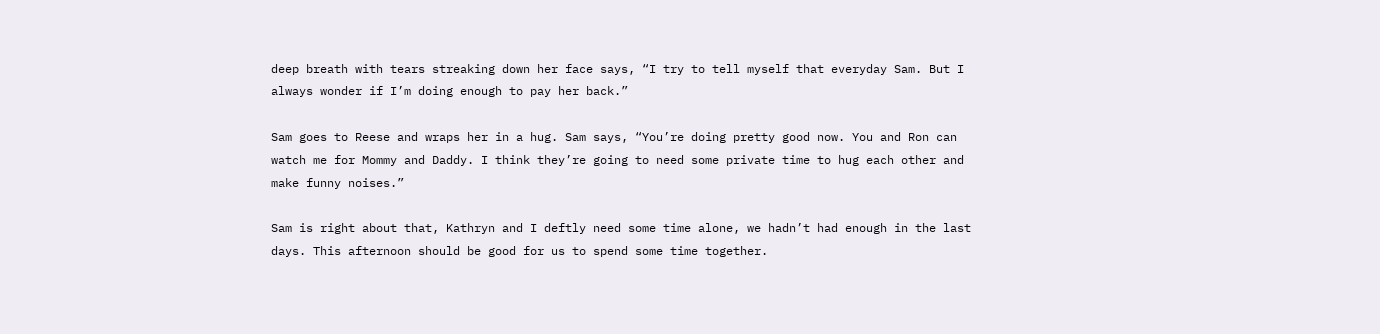deep breath with tears streaking down her face says, “I try to tell myself that everyday Sam. But I always wonder if I’m doing enough to pay her back.”

Sam goes to Reese and wraps her in a hug. Sam says, “You’re doing pretty good now. You and Ron can watch me for Mommy and Daddy. I think they’re going to need some private time to hug each other and make funny noises.”

Sam is right about that, Kathryn and I deftly need some time alone, we hadn’t had enough in the last days. This afternoon should be good for us to spend some time together.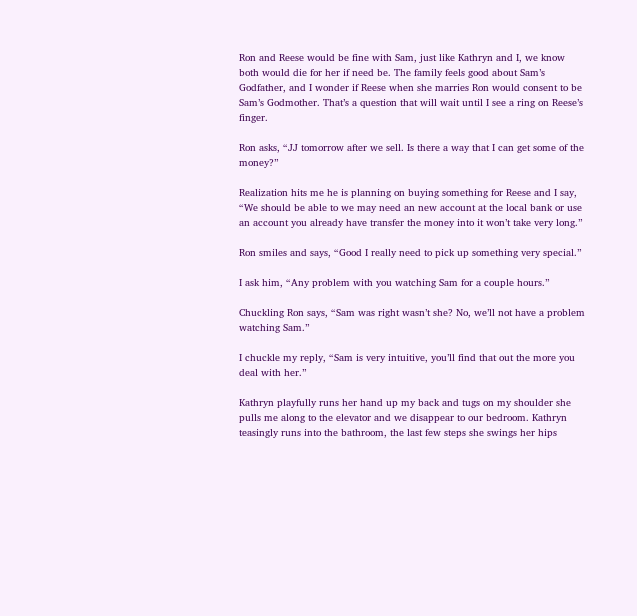Ron and Reese would be fine with Sam, just like Kathryn and I, we know both would die for her if need be. The family feels good about Sam’s Godfather, and I wonder if Reese when she marries Ron would consent to be Sam’s Godmother. That’s a question that will wait until I see a ring on Reese’s finger.

Ron asks, “JJ tomorrow after we sell. Is there a way that I can get some of the money?”

Realization hits me he is planning on buying something for Reese and I say, “We should be able to we may need an new account at the local bank or use an account you already have transfer the money into it won’t take very long.”

Ron smiles and says, “Good I really need to pick up something very special.”

I ask him, “Any problem with you watching Sam for a couple hours.”

Chuckling Ron says, “Sam was right wasn’t she? No, we’ll not have a problem watching Sam.”

I chuckle my reply, “Sam is very intuitive, you’ll find that out the more you deal with her.”

Kathryn playfully runs her hand up my back and tugs on my shoulder she pulls me along to the elevator and we disappear to our bedroom. Kathryn teasingly runs into the bathroom, the last few steps she swings her hips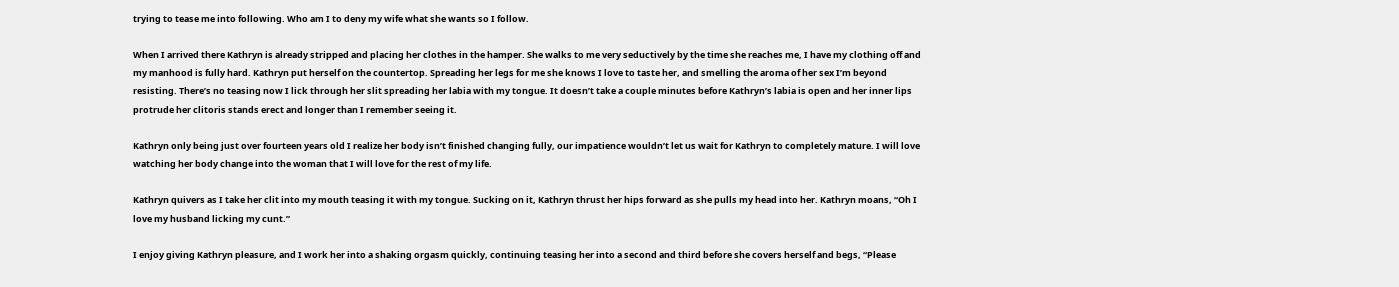trying to tease me into following. Who am I to deny my wife what she wants so I follow.

When I arrived there Kathryn is already stripped and placing her clothes in the hamper. She walks to me very seductively by the time she reaches me, I have my clothing off and my manhood is fully hard. Kathryn put herself on the countertop. Spreading her legs for me she knows I love to taste her, and smelling the aroma of her sex I’m beyond resisting. There’s no teasing now I lick through her slit spreading her labia with my tongue. It doesn’t take a couple minutes before Kathryn’s labia is open and her inner lips protrude her clitoris stands erect and longer than I remember seeing it.

Kathryn only being just over fourteen years old I realize her body isn’t finished changing fully, our impatience wouldn’t let us wait for Kathryn to completely mature. I will love watching her body change into the woman that I will love for the rest of my life.

Kathryn quivers as I take her clit into my mouth teasing it with my tongue. Sucking on it, Kathryn thrust her hips forward as she pulls my head into her. Kathryn moans, “Oh I love my husband licking my cunt.”

I enjoy giving Kathryn pleasure, and I work her into a shaking orgasm quickly, continuing teasing her into a second and third before she covers herself and begs, “Please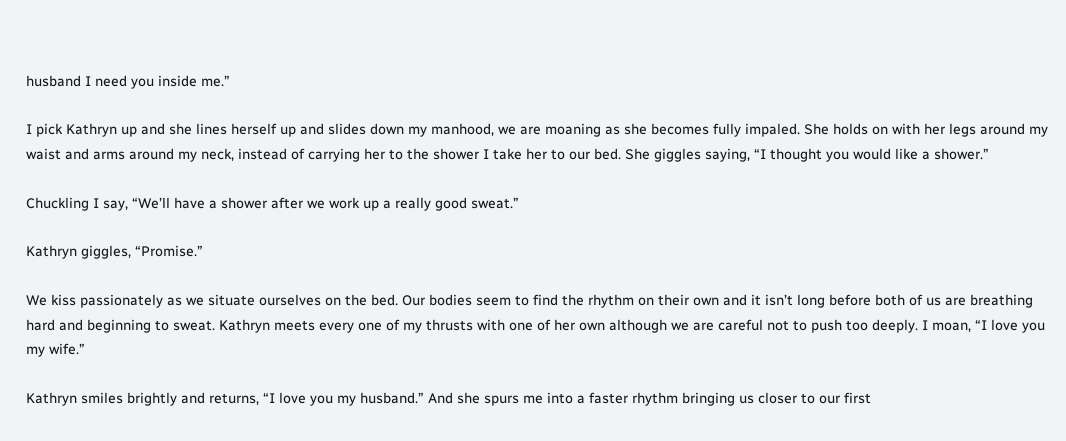husband I need you inside me.”

I pick Kathryn up and she lines herself up and slides down my manhood, we are moaning as she becomes fully impaled. She holds on with her legs around my waist and arms around my neck, instead of carrying her to the shower I take her to our bed. She giggles saying, “I thought you would like a shower.”

Chuckling I say, “We’ll have a shower after we work up a really good sweat.”

Kathryn giggles, “Promise.”

We kiss passionately as we situate ourselves on the bed. Our bodies seem to find the rhythm on their own and it isn’t long before both of us are breathing hard and beginning to sweat. Kathryn meets every one of my thrusts with one of her own although we are careful not to push too deeply. I moan, “I love you my wife.”

Kathryn smiles brightly and returns, “I love you my husband.” And she spurs me into a faster rhythm bringing us closer to our first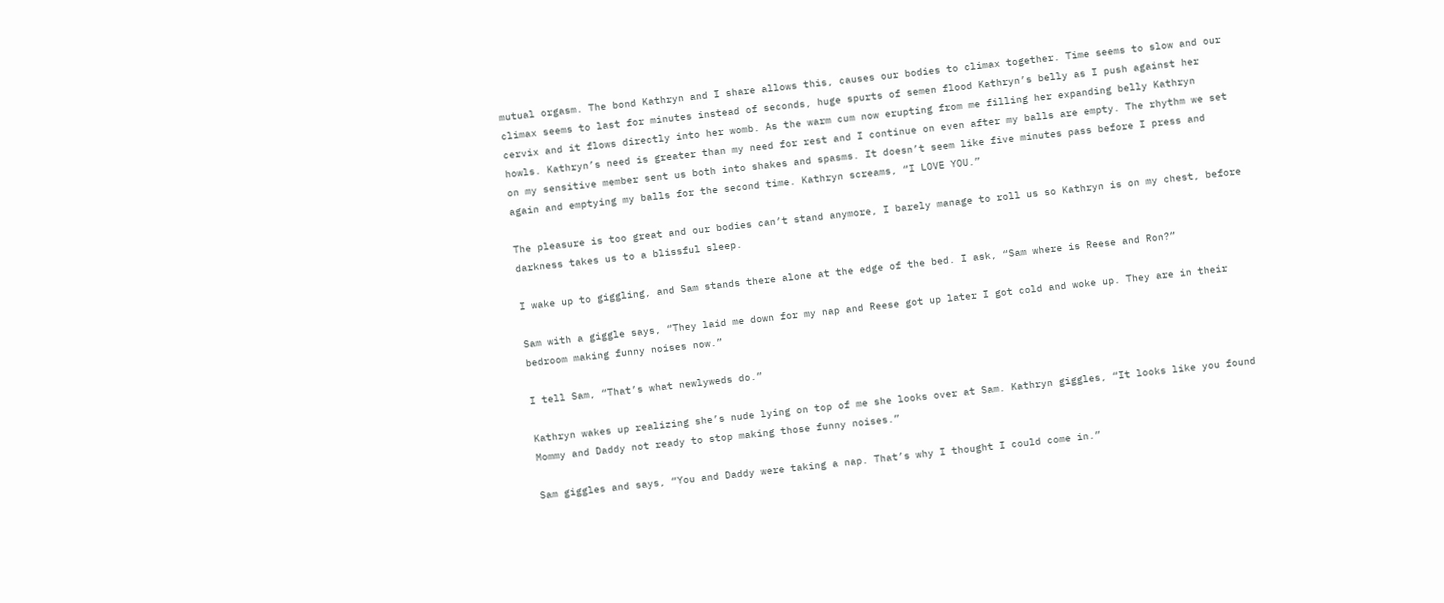mutual orgasm. The bond Kathryn and I share allows this, causes our bodies to climax together. Time seems to slow and our climax seems to last for minutes instead of seconds, huge spurts of semen flood Kathryn’s belly as I push against her cervix and it flows directly into her womb. As the warm cum now erupting from me filling her expanding belly Kathryn howls. Kathryn’s need is greater than my need for rest and I continue on even after my balls are empty. The rhythm we set on my sensitive member sent us both into shakes and spasms. It doesn’t seem like five minutes pass before I press and again and emptying my balls for the second time. Kathryn screams, “I LOVE YOU.”

The pleasure is too great and our bodies can’t stand anymore, I barely manage to roll us so Kathryn is on my chest, before darkness takes us to a blissful sleep.

I wake up to giggling, and Sam stands there alone at the edge of the bed. I ask, “Sam where is Reese and Ron?”

Sam with a giggle says, “They laid me down for my nap and Reese got up later I got cold and woke up. They are in their bedroom making funny noises now.”

I tell Sam, “That’s what newlyweds do.”

Kathryn wakes up realizing she’s nude lying on top of me she looks over at Sam. Kathryn giggles, “It looks like you found Mommy and Daddy not ready to stop making those funny noises.”

Sam giggles and says, “You and Daddy were taking a nap. That’s why I thought I could come in.”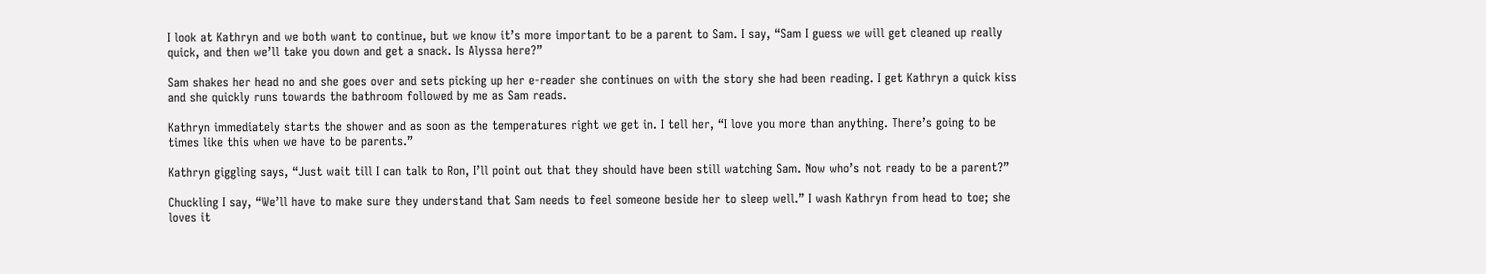I look at Kathryn and we both want to continue, but we know it’s more important to be a parent to Sam. I say, “Sam I guess we will get cleaned up really quick, and then we’ll take you down and get a snack. Is Alyssa here?”

Sam shakes her head no and she goes over and sets picking up her e-reader she continues on with the story she had been reading. I get Kathryn a quick kiss and she quickly runs towards the bathroom followed by me as Sam reads.

Kathryn immediately starts the shower and as soon as the temperatures right we get in. I tell her, “I love you more than anything. There’s going to be times like this when we have to be parents.”

Kathryn giggling says, “Just wait till I can talk to Ron, I’ll point out that they should have been still watching Sam. Now who’s not ready to be a parent?”

Chuckling I say, “We’ll have to make sure they understand that Sam needs to feel someone beside her to sleep well.” I wash Kathryn from head to toe; she loves it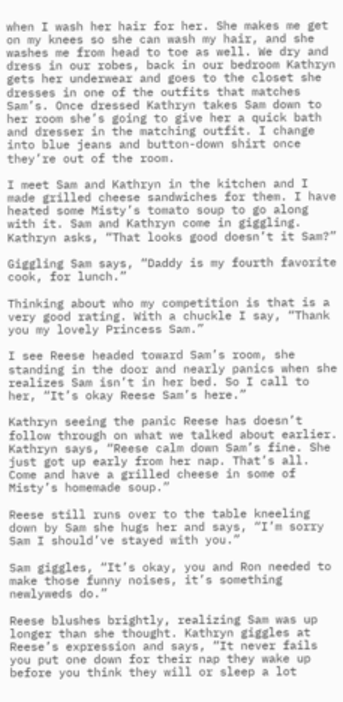when I wash her hair for her. She makes me get on my knees so she can wash my hair, and she washes me from head to toe as well. We dry and dress in our robes, back in our bedroom Kathryn gets her underwear and goes to the closet she dresses in one of the outfits that matches Sam’s. Once dressed Kathryn takes Sam down to her room she’s going to give her a quick bath and dresser in the matching outfit. I change into blue jeans and button-down shirt once they’re out of the room.

I meet Sam and Kathryn in the kitchen and I made grilled cheese sandwiches for them. I have heated some Misty’s tomato soup to go along with it. Sam and Kathryn come in giggling. Kathryn asks, “That looks good doesn’t it Sam?”

Giggling Sam says, “Daddy is my fourth favorite cook, for lunch.”

Thinking about who my competition is that is a very good rating. With a chuckle I say, “Thank you my lovely Princess Sam.”

I see Reese headed toward Sam’s room, she standing in the door and nearly panics when she realizes Sam isn’t in her bed. So I call to her, “It’s okay Reese Sam’s here.”

Kathryn seeing the panic Reese has doesn’t follow through on what we talked about earlier. Kathryn says, “Reese calm down Sam’s fine. She just got up early from her nap. That’s all. Come and have a grilled cheese in some of Misty’s homemade soup.”

Reese still runs over to the table kneeling down by Sam she hugs her and says, “I’m sorry Sam I should’ve stayed with you.”

Sam giggles, “It’s okay, you and Ron needed to make those funny noises, it’s something newlyweds do.”

Reese blushes brightly, realizing Sam was up longer than she thought. Kathryn giggles at Reese’s expression and says, “It never fails you put one down for their nap they wake up before you think they will or sleep a lot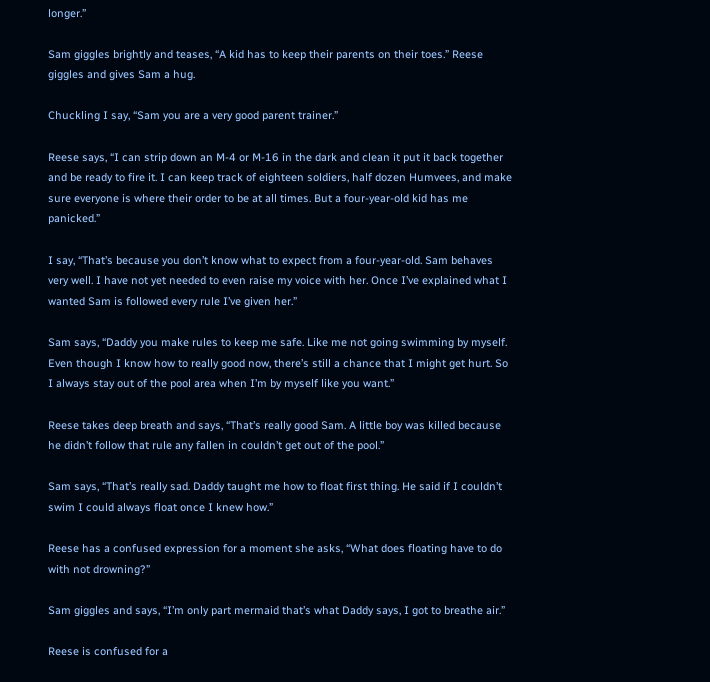longer.”

Sam giggles brightly and teases, “A kid has to keep their parents on their toes.” Reese giggles and gives Sam a hug.

Chuckling I say, “Sam you are a very good parent trainer.”

Reese says, “I can strip down an M-4 or M-16 in the dark and clean it put it back together and be ready to fire it. I can keep track of eighteen soldiers, half dozen Humvees, and make sure everyone is where their order to be at all times. But a four-year-old kid has me panicked.”

I say, “That’s because you don’t know what to expect from a four-year-old. Sam behaves very well. I have not yet needed to even raise my voice with her. Once I’ve explained what I wanted Sam is followed every rule I’ve given her.”

Sam says, “Daddy you make rules to keep me safe. Like me not going swimming by myself. Even though I know how to really good now, there’s still a chance that I might get hurt. So I always stay out of the pool area when I’m by myself like you want.”

Reese takes deep breath and says, “That’s really good Sam. A little boy was killed because he didn’t follow that rule any fallen in couldn’t get out of the pool.”

Sam says, “That’s really sad. Daddy taught me how to float first thing. He said if I couldn’t swim I could always float once I knew how.”

Reese has a confused expression for a moment she asks, “What does floating have to do with not drowning?”

Sam giggles and says, “I’m only part mermaid that’s what Daddy says, I got to breathe air.”

Reese is confused for a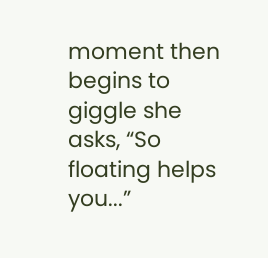moment then begins to giggle she asks, “So floating helps you...”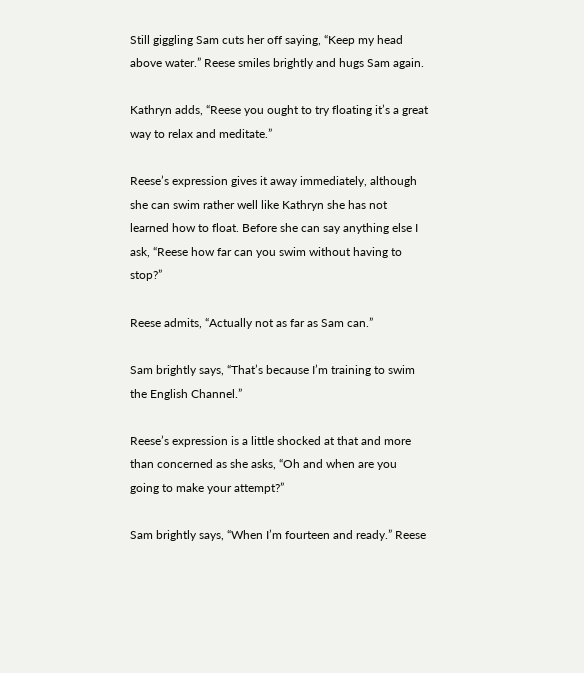Still giggling Sam cuts her off saying, “Keep my head above water.” Reese smiles brightly and hugs Sam again.

Kathryn adds, “Reese you ought to try floating it’s a great way to relax and meditate.”

Reese’s expression gives it away immediately, although she can swim rather well like Kathryn she has not learned how to float. Before she can say anything else I ask, “Reese how far can you swim without having to stop?”

Reese admits, “Actually not as far as Sam can.”

Sam brightly says, “That’s because I’m training to swim the English Channel.”

Reese’s expression is a little shocked at that and more than concerned as she asks, “Oh and when are you going to make your attempt?”

Sam brightly says, “When I’m fourteen and ready.” Reese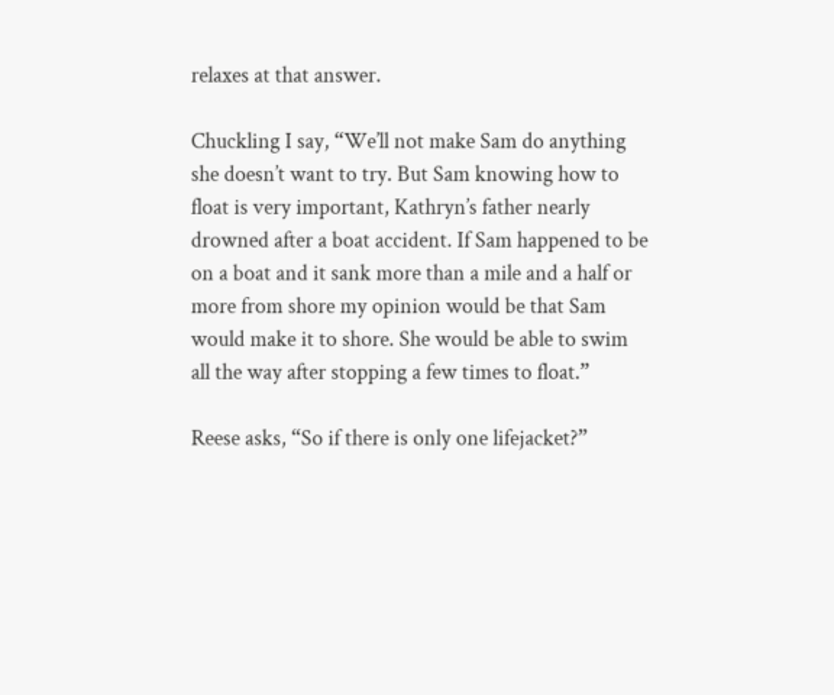relaxes at that answer.

Chuckling I say, “We’ll not make Sam do anything she doesn’t want to try. But Sam knowing how to float is very important, Kathryn’s father nearly drowned after a boat accident. If Sam happened to be on a boat and it sank more than a mile and a half or more from shore my opinion would be that Sam would make it to shore. She would be able to swim all the way after stopping a few times to float.”

Reese asks, “So if there is only one lifejacket?”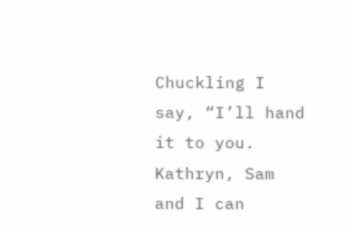Chuckling I say, “I’ll hand it to you. Kathryn, Sam and I can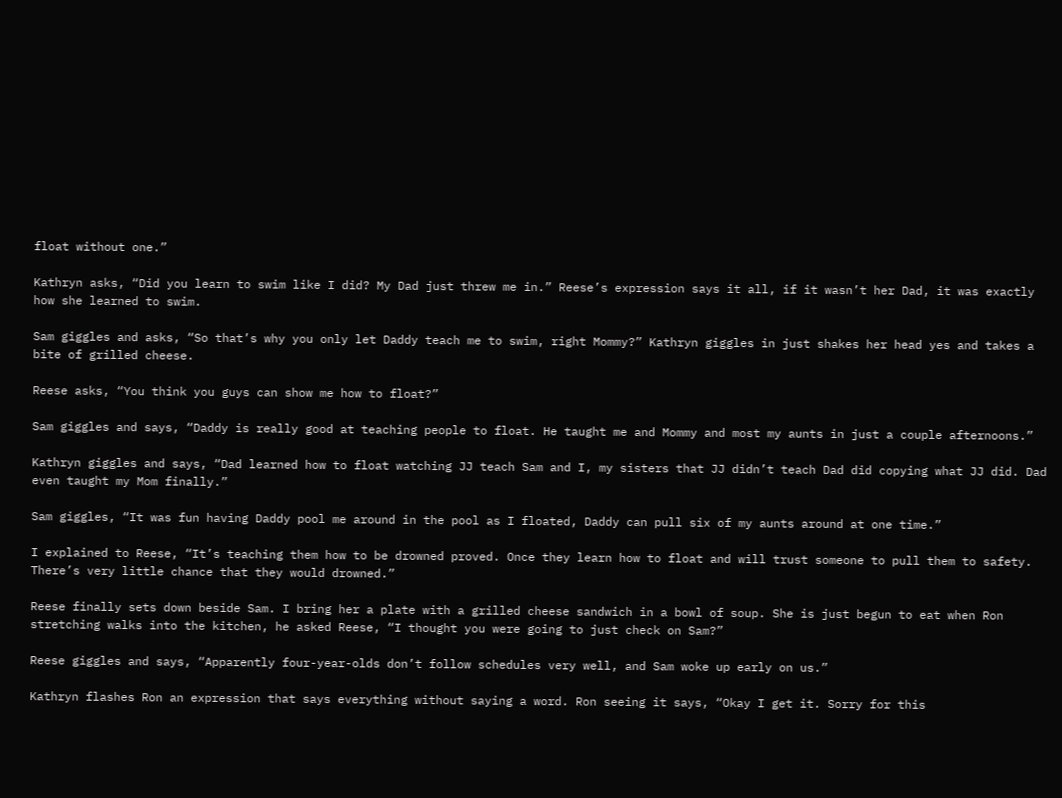float without one.”

Kathryn asks, “Did you learn to swim like I did? My Dad just threw me in.” Reese’s expression says it all, if it wasn’t her Dad, it was exactly how she learned to swim.

Sam giggles and asks, “So that’s why you only let Daddy teach me to swim, right Mommy?” Kathryn giggles in just shakes her head yes and takes a bite of grilled cheese.

Reese asks, “You think you guys can show me how to float?”

Sam giggles and says, “Daddy is really good at teaching people to float. He taught me and Mommy and most my aunts in just a couple afternoons.”

Kathryn giggles and says, “Dad learned how to float watching JJ teach Sam and I, my sisters that JJ didn’t teach Dad did copying what JJ did. Dad even taught my Mom finally.”

Sam giggles, “It was fun having Daddy pool me around in the pool as I floated, Daddy can pull six of my aunts around at one time.”

I explained to Reese, “It’s teaching them how to be drowned proved. Once they learn how to float and will trust someone to pull them to safety. There’s very little chance that they would drowned.”

Reese finally sets down beside Sam. I bring her a plate with a grilled cheese sandwich in a bowl of soup. She is just begun to eat when Ron stretching walks into the kitchen, he asked Reese, “I thought you were going to just check on Sam?”

Reese giggles and says, “Apparently four-year-olds don’t follow schedules very well, and Sam woke up early on us.”

Kathryn flashes Ron an expression that says everything without saying a word. Ron seeing it says, “Okay I get it. Sorry for this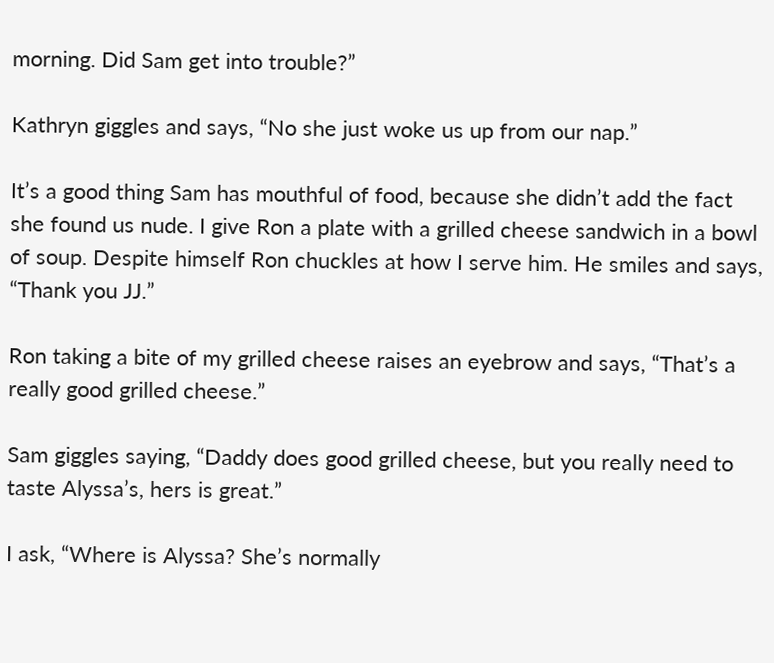morning. Did Sam get into trouble?”

Kathryn giggles and says, “No she just woke us up from our nap.”

It’s a good thing Sam has mouthful of food, because she didn’t add the fact she found us nude. I give Ron a plate with a grilled cheese sandwich in a bowl of soup. Despite himself Ron chuckles at how I serve him. He smiles and says, “Thank you JJ.”

Ron taking a bite of my grilled cheese raises an eyebrow and says, “That’s a really good grilled cheese.”

Sam giggles saying, “Daddy does good grilled cheese, but you really need to taste Alyssa’s, hers is great.”

I ask, “Where is Alyssa? She’s normally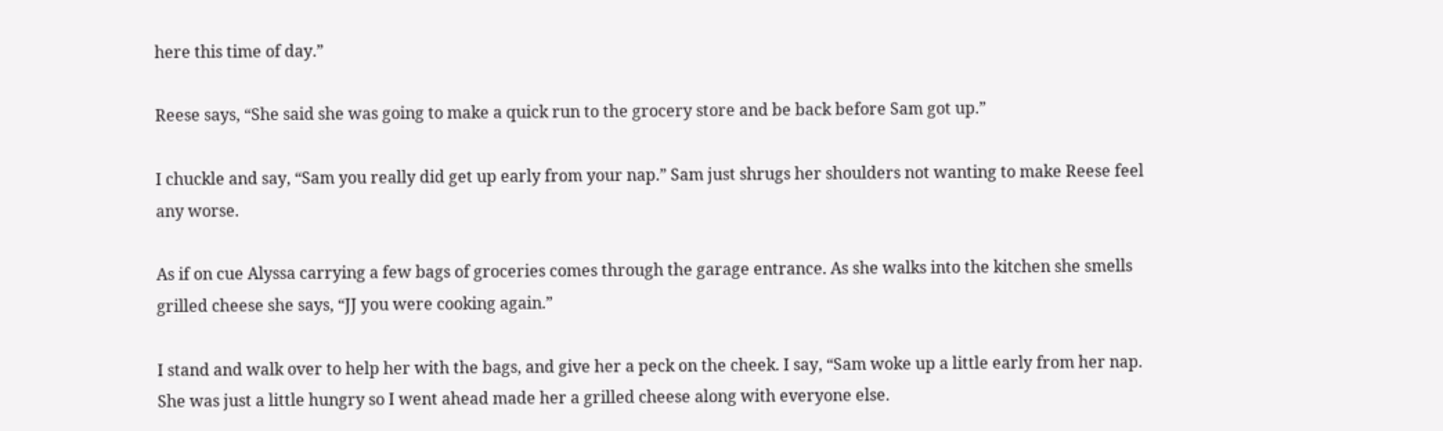here this time of day.”

Reese says, “She said she was going to make a quick run to the grocery store and be back before Sam got up.”

I chuckle and say, “Sam you really did get up early from your nap.” Sam just shrugs her shoulders not wanting to make Reese feel any worse.

As if on cue Alyssa carrying a few bags of groceries comes through the garage entrance. As she walks into the kitchen she smells grilled cheese she says, “JJ you were cooking again.”

I stand and walk over to help her with the bags, and give her a peck on the cheek. I say, “Sam woke up a little early from her nap. She was just a little hungry so I went ahead made her a grilled cheese along with everyone else.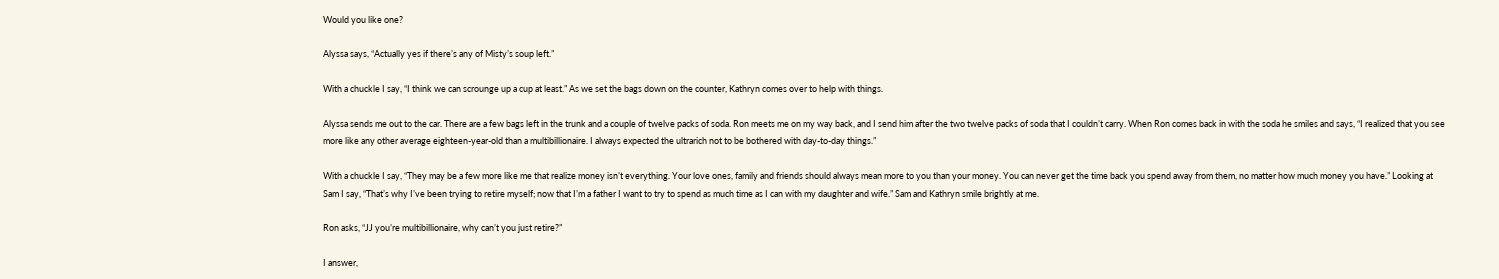Would you like one?

Alyssa says, “Actually yes if there’s any of Misty’s soup left.”

With a chuckle I say, “I think we can scrounge up a cup at least.” As we set the bags down on the counter, Kathryn comes over to help with things.

Alyssa sends me out to the car. There are a few bags left in the trunk and a couple of twelve packs of soda. Ron meets me on my way back, and I send him after the two twelve packs of soda that I couldn’t carry. When Ron comes back in with the soda he smiles and says, “I realized that you see more like any other average eighteen-year-old than a multibillionaire. I always expected the ultrarich not to be bothered with day-to-day things.”

With a chuckle I say, “They may be a few more like me that realize money isn’t everything. Your love ones, family and friends should always mean more to you than your money. You can never get the time back you spend away from them, no matter how much money you have.” Looking at Sam I say, “That’s why I’ve been trying to retire myself; now that I’m a father I want to try to spend as much time as I can with my daughter and wife.” Sam and Kathryn smile brightly at me.

Ron asks, “JJ you’re multibillionaire, why can’t you just retire?”

I answer,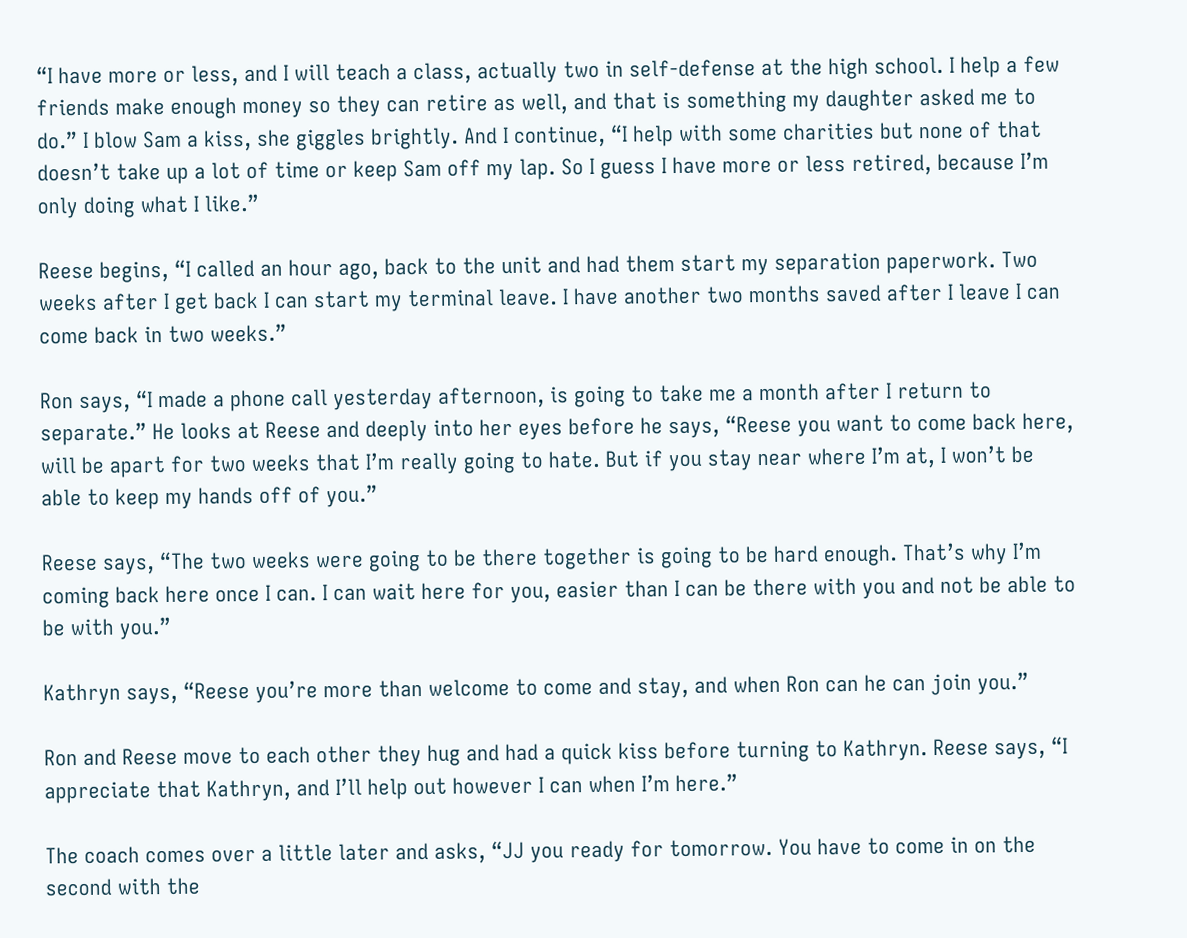“I have more or less, and I will teach a class, actually two in self-defense at the high school. I help a few friends make enough money so they can retire as well, and that is something my daughter asked me to do.” I blow Sam a kiss, she giggles brightly. And I continue, “I help with some charities but none of that doesn’t take up a lot of time or keep Sam off my lap. So I guess I have more or less retired, because I’m only doing what I like.”

Reese begins, “I called an hour ago, back to the unit and had them start my separation paperwork. Two weeks after I get back I can start my terminal leave. I have another two months saved after I leave I can come back in two weeks.”

Ron says, “I made a phone call yesterday afternoon, is going to take me a month after I return to separate.” He looks at Reese and deeply into her eyes before he says, “Reese you want to come back here, will be apart for two weeks that I’m really going to hate. But if you stay near where I’m at, I won’t be able to keep my hands off of you.”

Reese says, “The two weeks were going to be there together is going to be hard enough. That’s why I’m coming back here once I can. I can wait here for you, easier than I can be there with you and not be able to be with you.”

Kathryn says, “Reese you’re more than welcome to come and stay, and when Ron can he can join you.”

Ron and Reese move to each other they hug and had a quick kiss before turning to Kathryn. Reese says, “I appreciate that Kathryn, and I’ll help out however I can when I’m here.”

The coach comes over a little later and asks, “JJ you ready for tomorrow. You have to come in on the second with the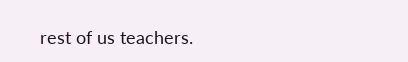rest of us teachers.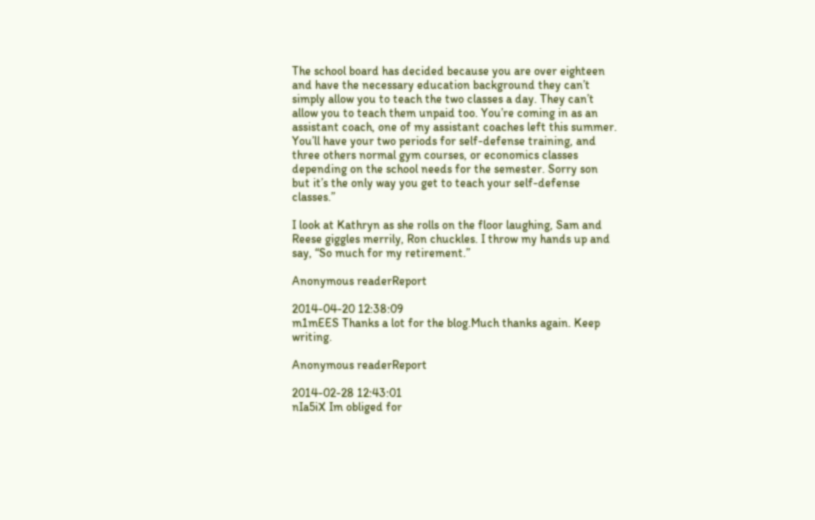The school board has decided because you are over eighteen and have the necessary education background they can’t simply allow you to teach the two classes a day. They can’t allow you to teach them unpaid too. You’re coming in as an assistant coach, one of my assistant coaches left this summer. You’ll have your two periods for self-defense training, and three others normal gym courses, or economics classes depending on the school needs for the semester. Sorry son but it’s the only way you get to teach your self-defense classes.”

I look at Kathryn as she rolls on the floor laughing, Sam and Reese giggles merrily, Ron chuckles. I throw my hands up and say, “So much for my retirement.”

Anonymous readerReport

2014-04-20 12:38:09
m1mEES Thanks a lot for the blog.Much thanks again. Keep writing.

Anonymous readerReport

2014-02-28 12:43:01
nIa5iX Im obliged for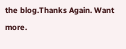the blog.Thanks Again. Want more.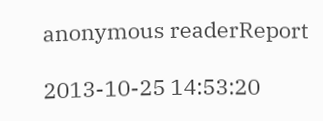anonymous readerReport

2013-10-25 14:53:20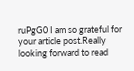ruPgG0 I am so grateful for your article post.Really looking forward to read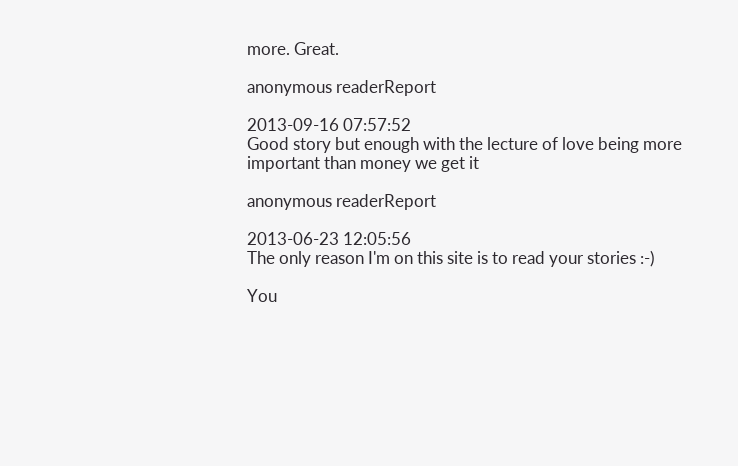more. Great.

anonymous readerReport

2013-09-16 07:57:52
Good story but enough with the lecture of love being more important than money we get it

anonymous readerReport

2013-06-23 12:05:56
The only reason I'm on this site is to read your stories :-)

You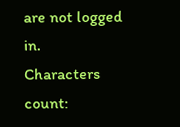are not logged in.
Characters count: